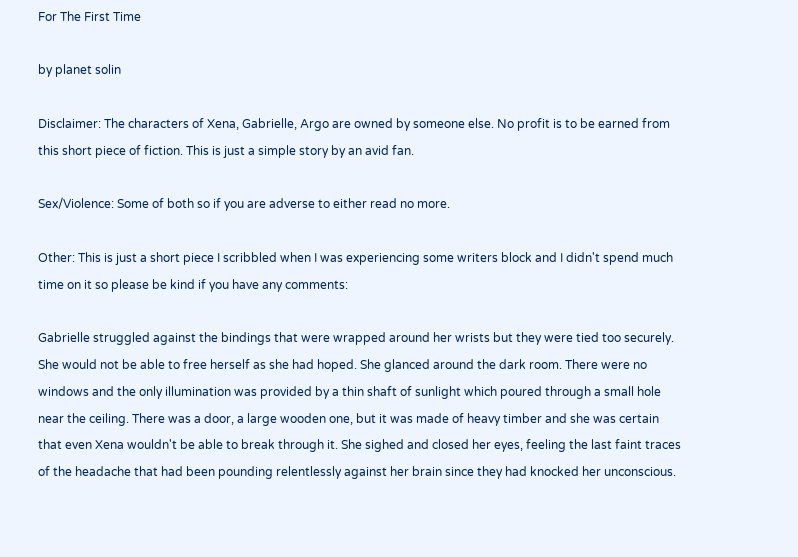For The First Time

by planet solin

Disclaimer: The characters of Xena, Gabrielle, Argo are owned by someone else. No profit is to be earned from this short piece of fiction. This is just a simple story by an avid fan.

Sex/Violence: Some of both so if you are adverse to either read no more.

Other: This is just a short piece I scribbled when I was experiencing some writers block and I didn't spend much time on it so please be kind if you have any comments:

Gabrielle struggled against the bindings that were wrapped around her wrists but they were tied too securely. She would not be able to free herself as she had hoped. She glanced around the dark room. There were no windows and the only illumination was provided by a thin shaft of sunlight which poured through a small hole near the ceiling. There was a door, a large wooden one, but it was made of heavy timber and she was certain that even Xena wouldn't be able to break through it. She sighed and closed her eyes, feeling the last faint traces of the headache that had been pounding relentlessly against her brain since they had knocked her unconscious.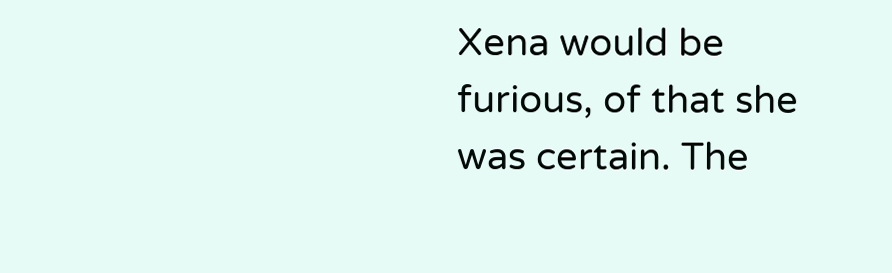Xena would be furious, of that she was certain. The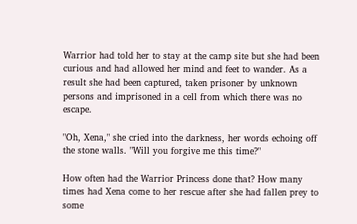Warrior had told her to stay at the camp site but she had been curious and had allowed her mind and feet to wander. As a result she had been captured, taken prisoner by unknown persons and imprisoned in a cell from which there was no escape.

"Oh, Xena," she cried into the darkness, her words echoing off the stone walls. "Will you forgive me this time?"

How often had the Warrior Princess done that? How many times had Xena come to her rescue after she had fallen prey to some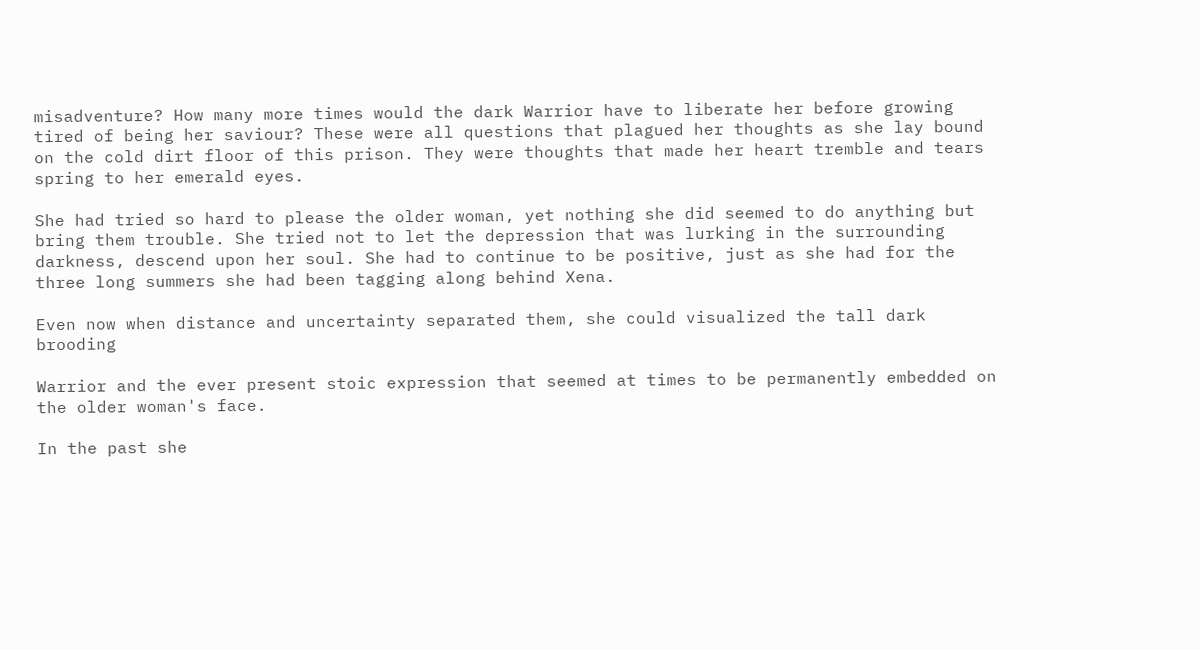misadventure? How many more times would the dark Warrior have to liberate her before growing tired of being her saviour? These were all questions that plagued her thoughts as she lay bound on the cold dirt floor of this prison. They were thoughts that made her heart tremble and tears spring to her emerald eyes.

She had tried so hard to please the older woman, yet nothing she did seemed to do anything but bring them trouble. She tried not to let the depression that was lurking in the surrounding darkness, descend upon her soul. She had to continue to be positive, just as she had for the three long summers she had been tagging along behind Xena.

Even now when distance and uncertainty separated them, she could visualized the tall dark brooding

Warrior and the ever present stoic expression that seemed at times to be permanently embedded on the older woman's face.

In the past she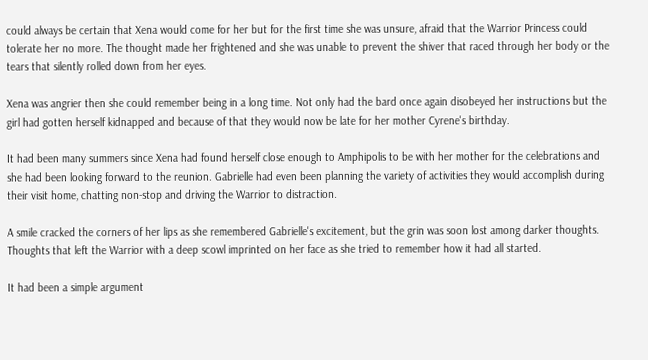could always be certain that Xena would come for her but for the first time she was unsure, afraid that the Warrior Princess could tolerate her no more. The thought made her frightened and she was unable to prevent the shiver that raced through her body or the tears that silently rolled down from her eyes.

Xena was angrier then she could remember being in a long time. Not only had the bard once again disobeyed her instructions but the girl had gotten herself kidnapped and because of that they would now be late for her mother Cyrene's birthday.

It had been many summers since Xena had found herself close enough to Amphipolis to be with her mother for the celebrations and she had been looking forward to the reunion. Gabrielle had even been planning the variety of activities they would accomplish during their visit home, chatting non-stop and driving the Warrior to distraction.

A smile cracked the corners of her lips as she remembered Gabrielle's excitement, but the grin was soon lost among darker thoughts. Thoughts that left the Warrior with a deep scowl imprinted on her face as she tried to remember how it had all started.

It had been a simple argument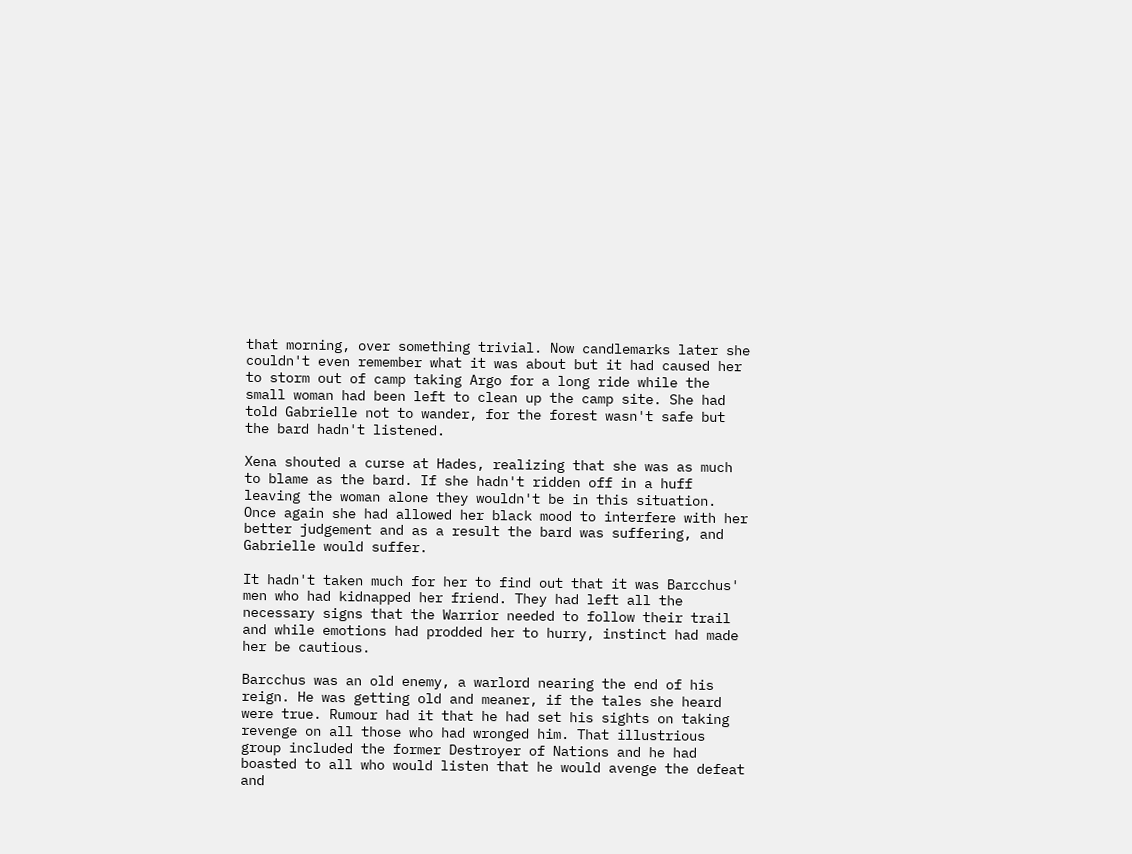that morning, over something trivial. Now candlemarks later she couldn't even remember what it was about but it had caused her to storm out of camp taking Argo for a long ride while the small woman had been left to clean up the camp site. She had told Gabrielle not to wander, for the forest wasn't safe but the bard hadn't listened.

Xena shouted a curse at Hades, realizing that she was as much to blame as the bard. If she hadn't ridden off in a huff leaving the woman alone they wouldn't be in this situation. Once again she had allowed her black mood to interfere with her better judgement and as a result the bard was suffering, and Gabrielle would suffer.

It hadn't taken much for her to find out that it was Barcchus' men who had kidnapped her friend. They had left all the necessary signs that the Warrior needed to follow their trail and while emotions had prodded her to hurry, instinct had made her be cautious.

Barcchus was an old enemy, a warlord nearing the end of his reign. He was getting old and meaner, if the tales she heard were true. Rumour had it that he had set his sights on taking revenge on all those who had wronged him. That illustrious group included the former Destroyer of Nations and he had boasted to all who would listen that he would avenge the defeat and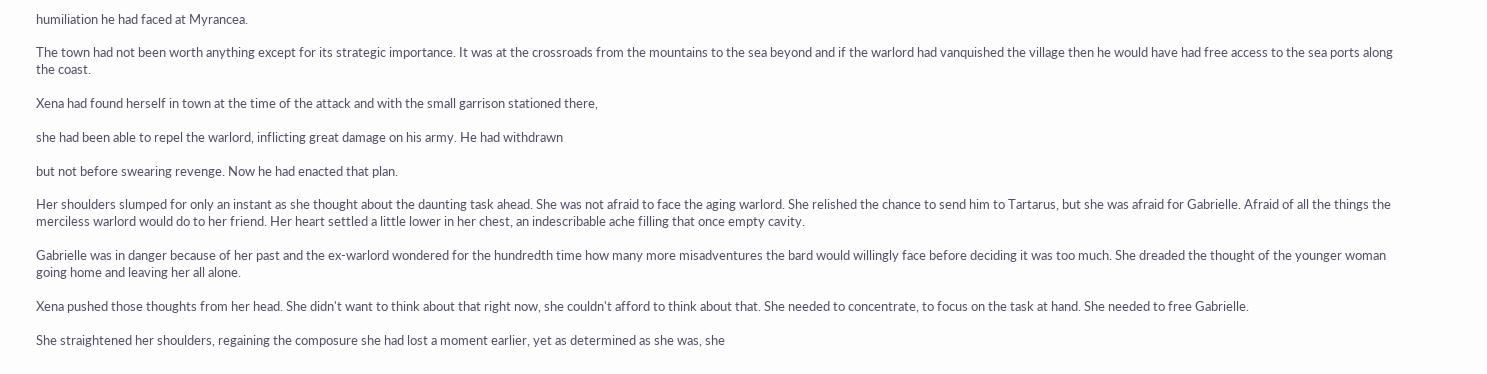humiliation he had faced at Myrancea.

The town had not been worth anything except for its strategic importance. It was at the crossroads from the mountains to the sea beyond and if the warlord had vanquished the village then he would have had free access to the sea ports along the coast.

Xena had found herself in town at the time of the attack and with the small garrison stationed there,

she had been able to repel the warlord, inflicting great damage on his army. He had withdrawn

but not before swearing revenge. Now he had enacted that plan.

Her shoulders slumped for only an instant as she thought about the daunting task ahead. She was not afraid to face the aging warlord. She relished the chance to send him to Tartarus, but she was afraid for Gabrielle. Afraid of all the things the merciless warlord would do to her friend. Her heart settled a little lower in her chest, an indescribable ache filling that once empty cavity.

Gabrielle was in danger because of her past and the ex-warlord wondered for the hundredth time how many more misadventures the bard would willingly face before deciding it was too much. She dreaded the thought of the younger woman going home and leaving her all alone.

Xena pushed those thoughts from her head. She didn't want to think about that right now, she couldn't afford to think about that. She needed to concentrate, to focus on the task at hand. She needed to free Gabrielle.

She straightened her shoulders, regaining the composure she had lost a moment earlier, yet as determined as she was, she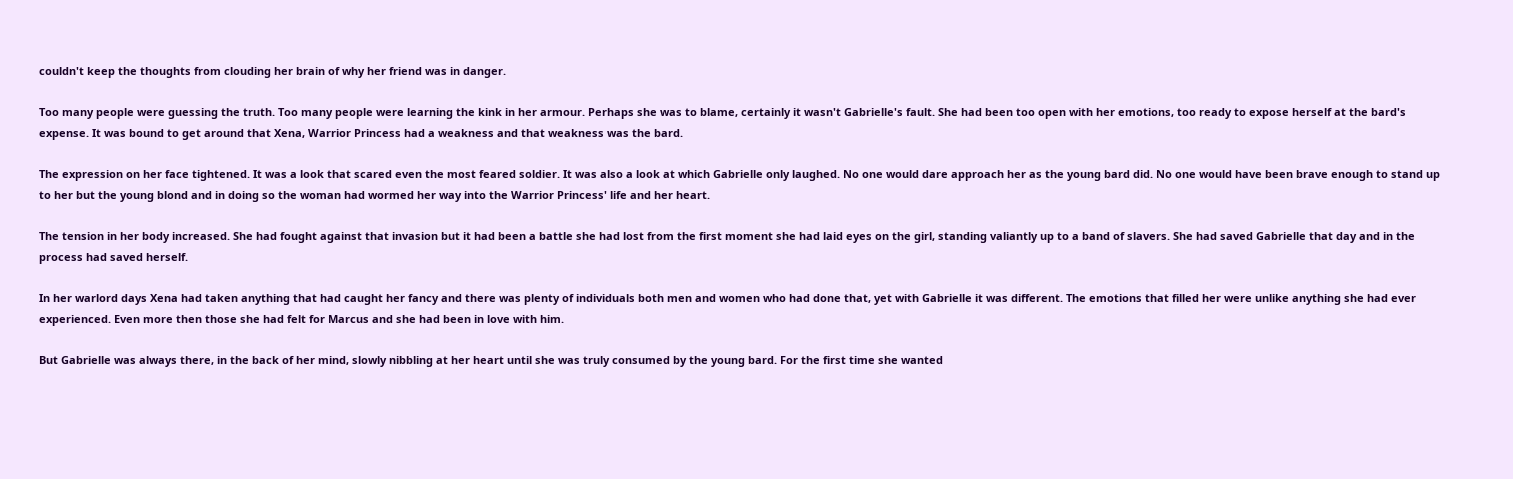couldn't keep the thoughts from clouding her brain of why her friend was in danger.

Too many people were guessing the truth. Too many people were learning the kink in her armour. Perhaps she was to blame, certainly it wasn't Gabrielle's fault. She had been too open with her emotions, too ready to expose herself at the bard's expense. It was bound to get around that Xena, Warrior Princess had a weakness and that weakness was the bard.

The expression on her face tightened. It was a look that scared even the most feared soldier. It was also a look at which Gabrielle only laughed. No one would dare approach her as the young bard did. No one would have been brave enough to stand up to her but the young blond and in doing so the woman had wormed her way into the Warrior Princess' life and her heart.

The tension in her body increased. She had fought against that invasion but it had been a battle she had lost from the first moment she had laid eyes on the girl, standing valiantly up to a band of slavers. She had saved Gabrielle that day and in the process had saved herself.

In her warlord days Xena had taken anything that had caught her fancy and there was plenty of individuals both men and women who had done that, yet with Gabrielle it was different. The emotions that filled her were unlike anything she had ever experienced. Even more then those she had felt for Marcus and she had been in love with him.

But Gabrielle was always there, in the back of her mind, slowly nibbling at her heart until she was truly consumed by the young bard. For the first time she wanted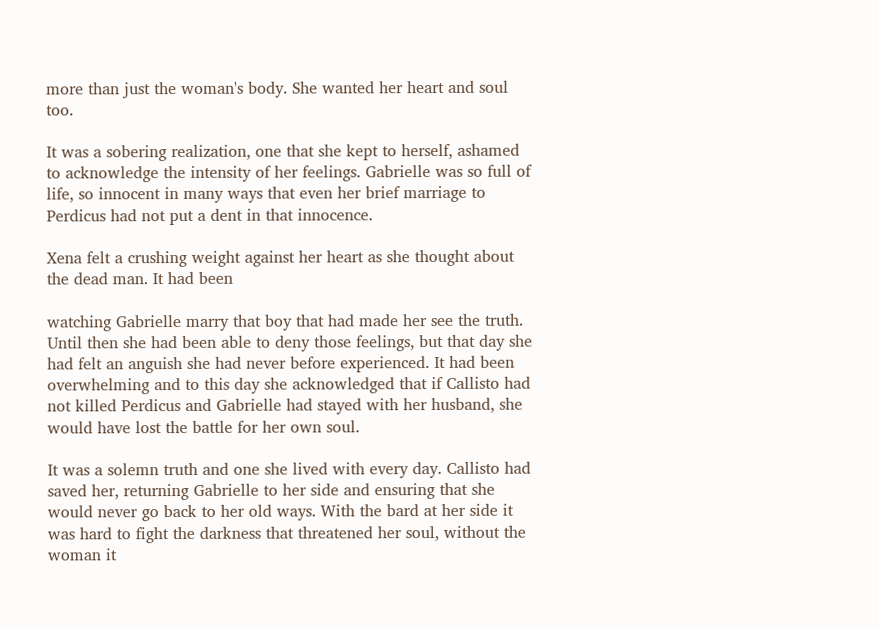more than just the woman's body. She wanted her heart and soul too.

It was a sobering realization, one that she kept to herself, ashamed to acknowledge the intensity of her feelings. Gabrielle was so full of life, so innocent in many ways that even her brief marriage to Perdicus had not put a dent in that innocence.

Xena felt a crushing weight against her heart as she thought about the dead man. It had been

watching Gabrielle marry that boy that had made her see the truth. Until then she had been able to deny those feelings, but that day she had felt an anguish she had never before experienced. It had been overwhelming and to this day she acknowledged that if Callisto had not killed Perdicus and Gabrielle had stayed with her husband, she would have lost the battle for her own soul.

It was a solemn truth and one she lived with every day. Callisto had saved her, returning Gabrielle to her side and ensuring that she would never go back to her old ways. With the bard at her side it was hard to fight the darkness that threatened her soul, without the woman it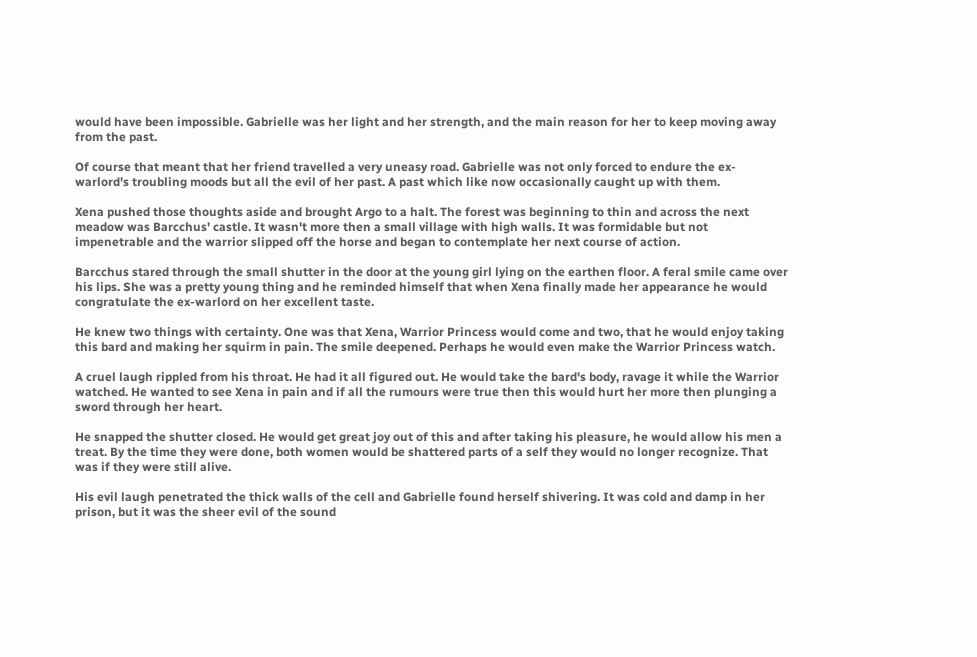would have been impossible. Gabrielle was her light and her strength, and the main reason for her to keep moving away from the past.

Of course that meant that her friend travelled a very uneasy road. Gabrielle was not only forced to endure the ex-warlord's troubling moods but all the evil of her past. A past which like now occasionally caught up with them.

Xena pushed those thoughts aside and brought Argo to a halt. The forest was beginning to thin and across the next meadow was Barcchus' castle. It wasn't more then a small village with high walls. It was formidable but not impenetrable and the warrior slipped off the horse and began to contemplate her next course of action.

Barcchus stared through the small shutter in the door at the young girl lying on the earthen floor. A feral smile came over his lips. She was a pretty young thing and he reminded himself that when Xena finally made her appearance he would congratulate the ex-warlord on her excellent taste.

He knew two things with certainty. One was that Xena, Warrior Princess would come and two, that he would enjoy taking this bard and making her squirm in pain. The smile deepened. Perhaps he would even make the Warrior Princess watch.

A cruel laugh rippled from his throat. He had it all figured out. He would take the bard's body, ravage it while the Warrior watched. He wanted to see Xena in pain and if all the rumours were true then this would hurt her more then plunging a sword through her heart.

He snapped the shutter closed. He would get great joy out of this and after taking his pleasure, he would allow his men a treat. By the time they were done, both women would be shattered parts of a self they would no longer recognize. That was if they were still alive.

His evil laugh penetrated the thick walls of the cell and Gabrielle found herself shivering. It was cold and damp in her prison, but it was the sheer evil of the sound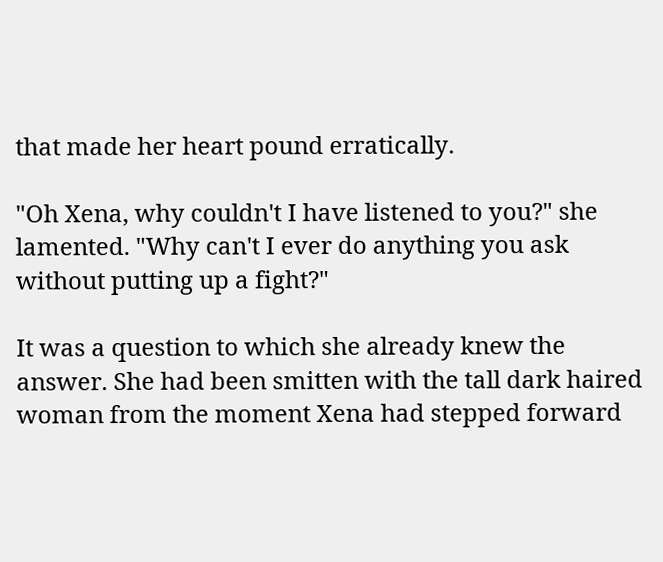that made her heart pound erratically.

"Oh Xena, why couldn't I have listened to you?" she lamented. "Why can't I ever do anything you ask without putting up a fight?"

It was a question to which she already knew the answer. She had been smitten with the tall dark haired woman from the moment Xena had stepped forward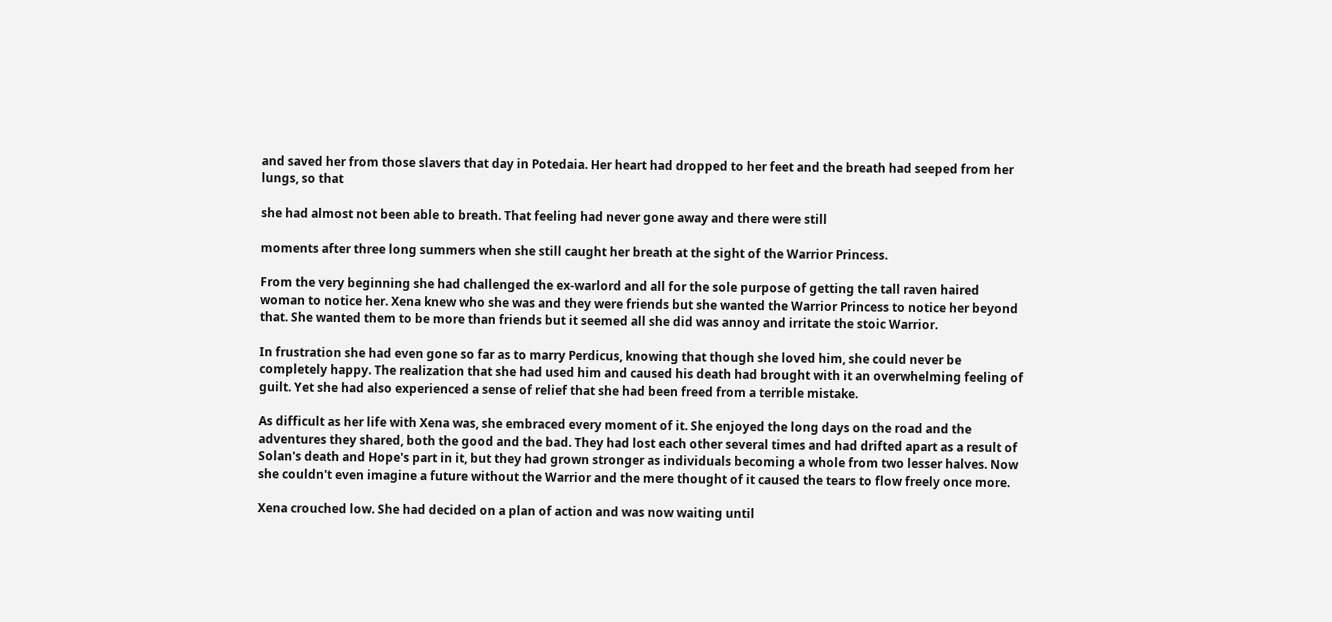and saved her from those slavers that day in Potedaia. Her heart had dropped to her feet and the breath had seeped from her lungs, so that

she had almost not been able to breath. That feeling had never gone away and there were still

moments after three long summers when she still caught her breath at the sight of the Warrior Princess.

From the very beginning she had challenged the ex-warlord and all for the sole purpose of getting the tall raven haired woman to notice her. Xena knew who she was and they were friends but she wanted the Warrior Princess to notice her beyond that. She wanted them to be more than friends but it seemed all she did was annoy and irritate the stoic Warrior.

In frustration she had even gone so far as to marry Perdicus, knowing that though she loved him, she could never be completely happy. The realization that she had used him and caused his death had brought with it an overwhelming feeling of guilt. Yet she had also experienced a sense of relief that she had been freed from a terrible mistake.

As difficult as her life with Xena was, she embraced every moment of it. She enjoyed the long days on the road and the adventures they shared, both the good and the bad. They had lost each other several times and had drifted apart as a result of Solan's death and Hope's part in it, but they had grown stronger as individuals becoming a whole from two lesser halves. Now she couldn't even imagine a future without the Warrior and the mere thought of it caused the tears to flow freely once more.

Xena crouched low. She had decided on a plan of action and was now waiting until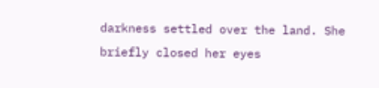darkness settled over the land. She briefly closed her eyes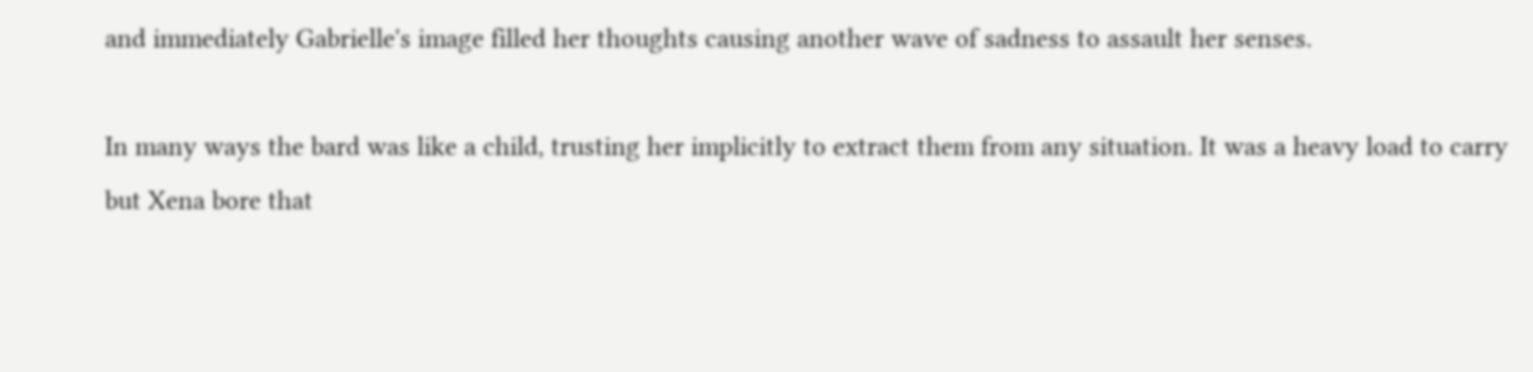and immediately Gabrielle's image filled her thoughts causing another wave of sadness to assault her senses.

In many ways the bard was like a child, trusting her implicitly to extract them from any situation. It was a heavy load to carry but Xena bore that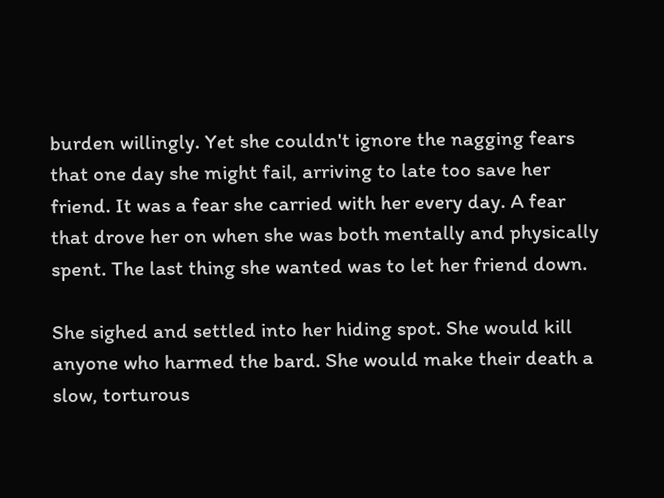burden willingly. Yet she couldn't ignore the nagging fears that one day she might fail, arriving to late too save her friend. It was a fear she carried with her every day. A fear that drove her on when she was both mentally and physically spent. The last thing she wanted was to let her friend down.

She sighed and settled into her hiding spot. She would kill anyone who harmed the bard. She would make their death a slow, torturous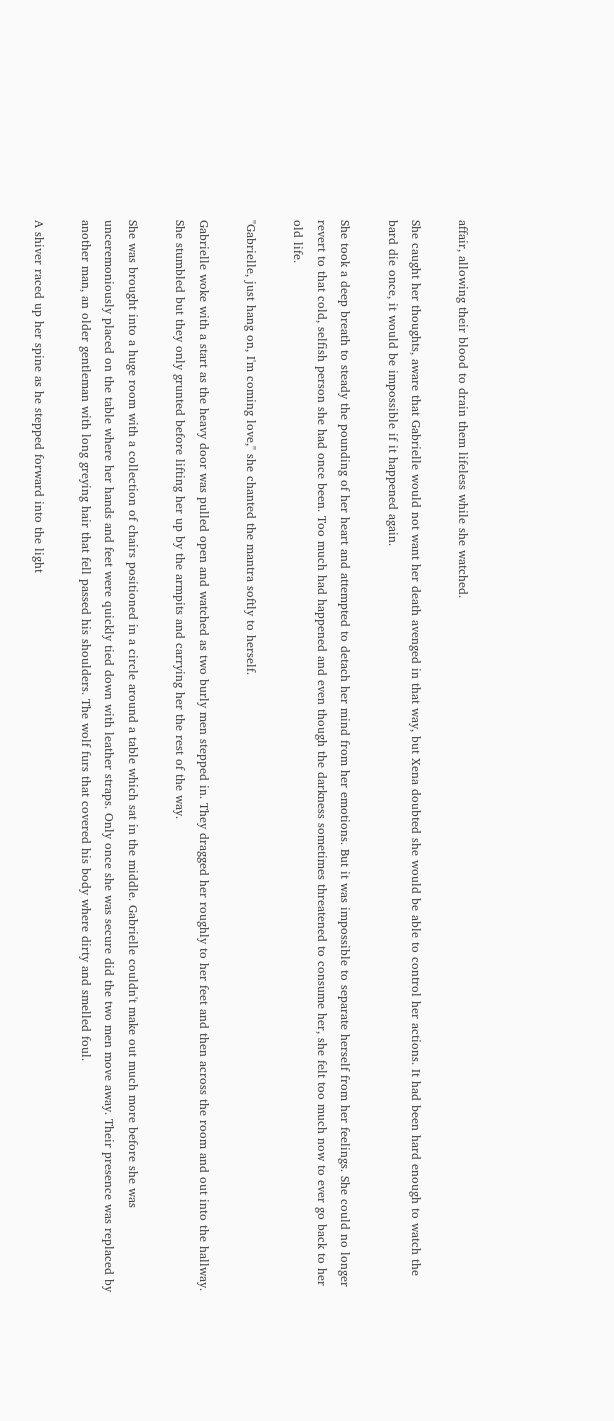affair, allowing their blood to drain them lifeless while she watched.

She caught her thoughts, aware that Gabrielle would not want her death avenged in that way, but Xena doubted she would be able to control her actions. It had been hard enough to watch the bard die once, it would be impossible if it happened again.

She took a deep breath to steady the pounding of her heart and attempted to detach her mind from her emotions. But it was impossible to separate herself from her feelings. She could no longer revert to that cold, selfish person she had once been. Too much had happened and even though the darkness sometimes threatened to consume her, she felt too much now to ever go back to her old life.

"Gabrielle, just hang on, I'm coming love," she chanted the mantra softly to herself.

Gabrielle woke with a start as the heavy door was pulled open and watched as two burly men stepped in. They dragged her roughly to her feet and then across the room and out into the hallway. She stumbled but they only grunted before lifting her up by the armpits and carrying her the rest of the way.

She was brought into a huge room with a collection of chairs positioned in a circle around a table which sat in the middle. Gabrielle couldn't make out much more before she was unceremoniously placed on the table where her hands and feet were quickly tied down with leather straps. Only once she was secure did the two men move away. Their presence was replaced by another man, an older gentleman with long greying hair that fell passed his shoulders. The wolf furs that covered his body where dirty and smelled foul.

A shiver raced up her spine as he stepped forward into the light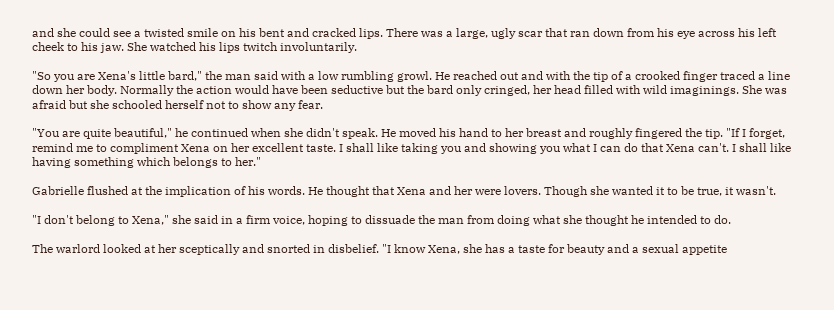and she could see a twisted smile on his bent and cracked lips. There was a large, ugly scar that ran down from his eye across his left cheek to his jaw. She watched his lips twitch involuntarily.

"So you are Xena's little bard," the man said with a low rumbling growl. He reached out and with the tip of a crooked finger traced a line down her body. Normally the action would have been seductive but the bard only cringed, her head filled with wild imaginings. She was afraid but she schooled herself not to show any fear.

"You are quite beautiful," he continued when she didn't speak. He moved his hand to her breast and roughly fingered the tip. "If I forget, remind me to compliment Xena on her excellent taste. I shall like taking you and showing you what I can do that Xena can't. I shall like having something which belongs to her."

Gabrielle flushed at the implication of his words. He thought that Xena and her were lovers. Though she wanted it to be true, it wasn't.

"I don't belong to Xena," she said in a firm voice, hoping to dissuade the man from doing what she thought he intended to do.

The warlord looked at her sceptically and snorted in disbelief. "I know Xena, she has a taste for beauty and a sexual appetite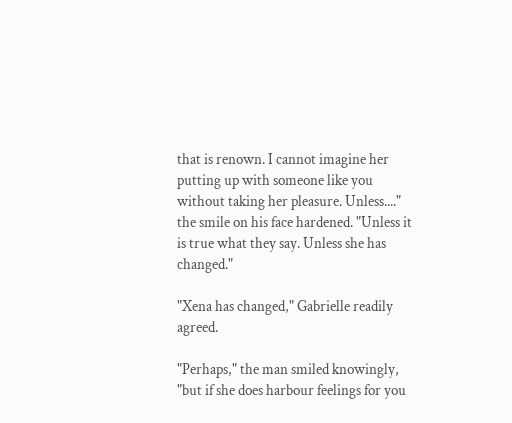that is renown. I cannot imagine her putting up with someone like you without taking her pleasure. Unless...." the smile on his face hardened. "Unless it is true what they say. Unless she has changed."

"Xena has changed," Gabrielle readily agreed.

"Perhaps," the man smiled knowingly, "but if she does harbour feelings for you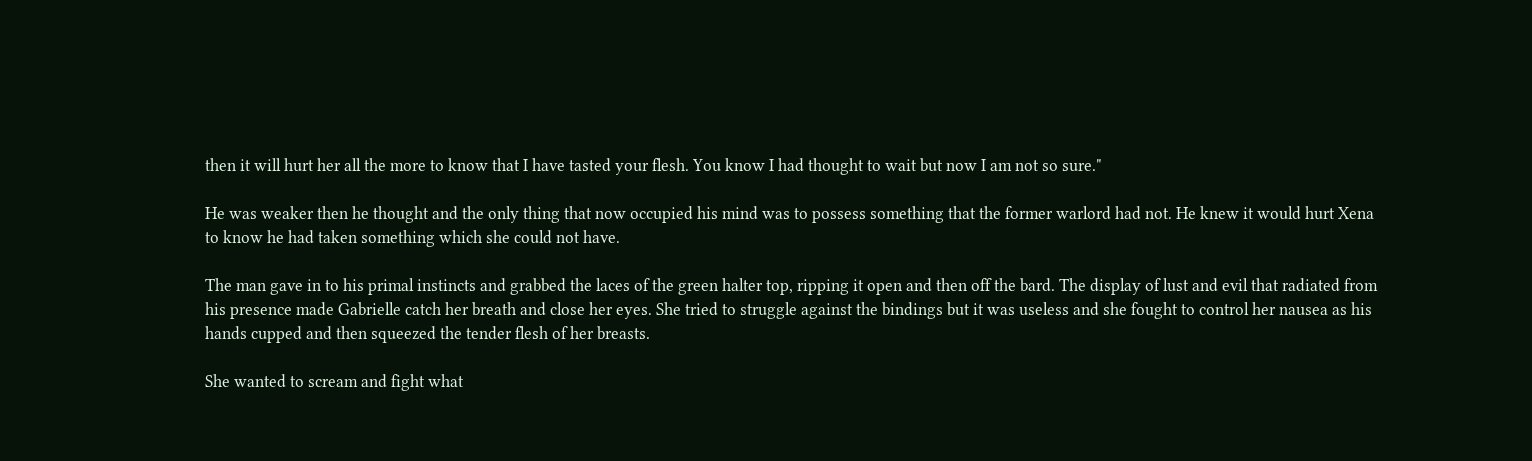then it will hurt her all the more to know that I have tasted your flesh. You know I had thought to wait but now I am not so sure."

He was weaker then he thought and the only thing that now occupied his mind was to possess something that the former warlord had not. He knew it would hurt Xena to know he had taken something which she could not have.

The man gave in to his primal instincts and grabbed the laces of the green halter top, ripping it open and then off the bard. The display of lust and evil that radiated from his presence made Gabrielle catch her breath and close her eyes. She tried to struggle against the bindings but it was useless and she fought to control her nausea as his hands cupped and then squeezed the tender flesh of her breasts.

She wanted to scream and fight what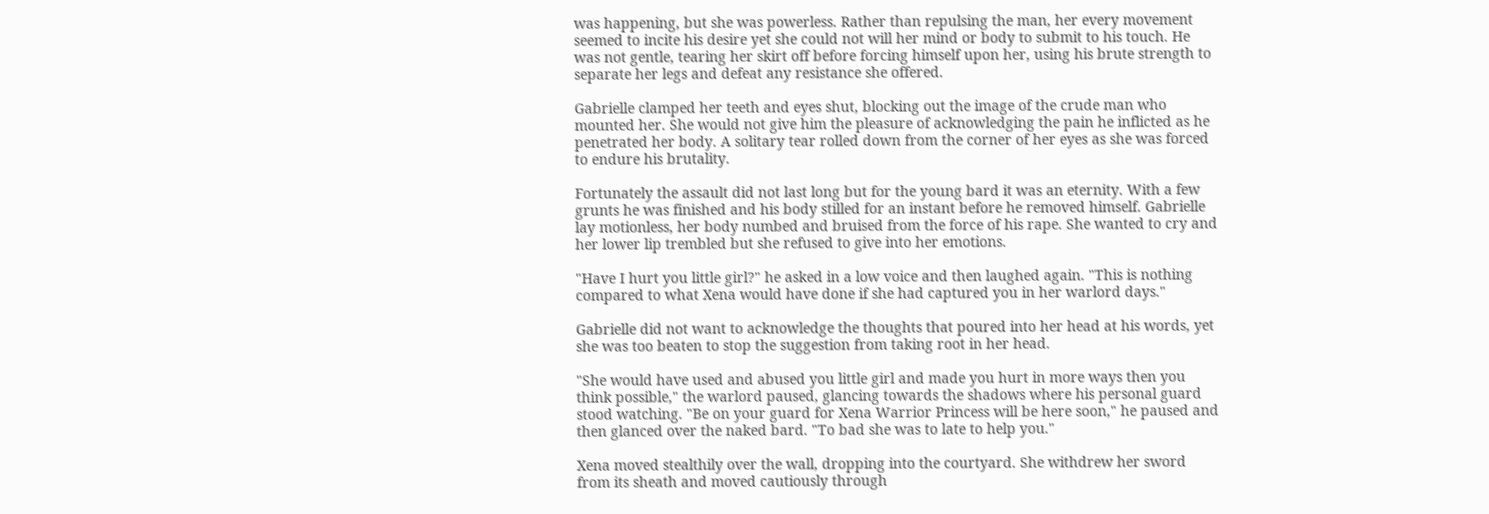was happening, but she was powerless. Rather than repulsing the man, her every movement seemed to incite his desire yet she could not will her mind or body to submit to his touch. He was not gentle, tearing her skirt off before forcing himself upon her, using his brute strength to separate her legs and defeat any resistance she offered.

Gabrielle clamped her teeth and eyes shut, blocking out the image of the crude man who mounted her. She would not give him the pleasure of acknowledging the pain he inflicted as he penetrated her body. A solitary tear rolled down from the corner of her eyes as she was forced to endure his brutality.

Fortunately the assault did not last long but for the young bard it was an eternity. With a few grunts he was finished and his body stilled for an instant before he removed himself. Gabrielle lay motionless, her body numbed and bruised from the force of his rape. She wanted to cry and her lower lip trembled but she refused to give into her emotions.

"Have I hurt you little girl?" he asked in a low voice and then laughed again. "This is nothing compared to what Xena would have done if she had captured you in her warlord days."

Gabrielle did not want to acknowledge the thoughts that poured into her head at his words, yet she was too beaten to stop the suggestion from taking root in her head.

"She would have used and abused you little girl and made you hurt in more ways then you think possible," the warlord paused, glancing towards the shadows where his personal guard stood watching. "Be on your guard for Xena Warrior Princess will be here soon," he paused and then glanced over the naked bard. "To bad she was to late to help you."

Xena moved stealthily over the wall, dropping into the courtyard. She withdrew her sword from its sheath and moved cautiously through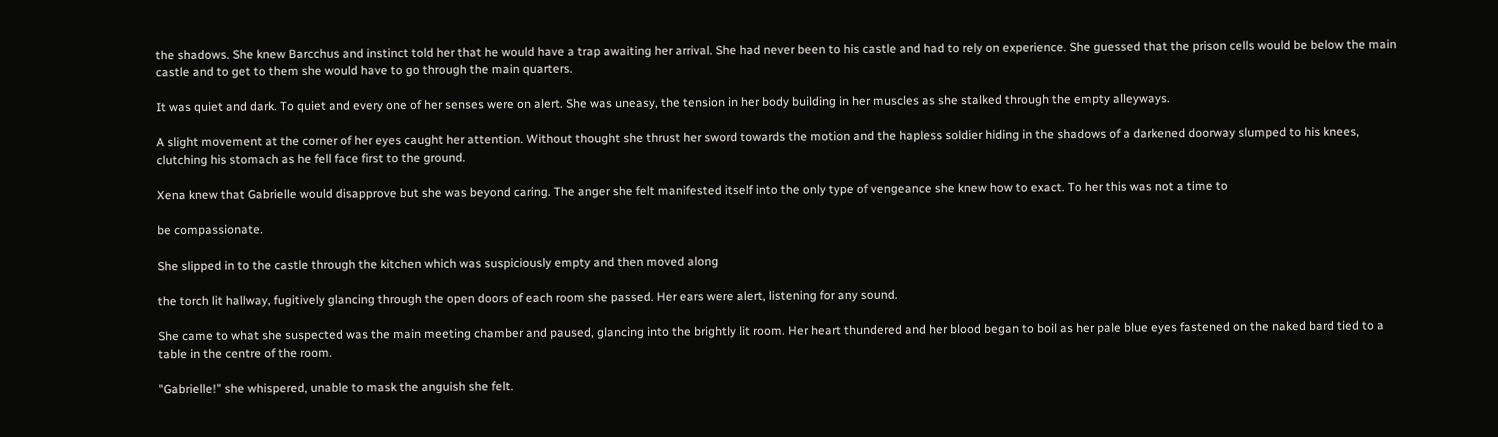the shadows. She knew Barcchus and instinct told her that he would have a trap awaiting her arrival. She had never been to his castle and had to rely on experience. She guessed that the prison cells would be below the main castle and to get to them she would have to go through the main quarters.

It was quiet and dark. To quiet and every one of her senses were on alert. She was uneasy, the tension in her body building in her muscles as she stalked through the empty alleyways.

A slight movement at the corner of her eyes caught her attention. Without thought she thrust her sword towards the motion and the hapless soldier hiding in the shadows of a darkened doorway slumped to his knees, clutching his stomach as he fell face first to the ground.

Xena knew that Gabrielle would disapprove but she was beyond caring. The anger she felt manifested itself into the only type of vengeance she knew how to exact. To her this was not a time to

be compassionate.

She slipped in to the castle through the kitchen which was suspiciously empty and then moved along

the torch lit hallway, fugitively glancing through the open doors of each room she passed. Her ears were alert, listening for any sound.

She came to what she suspected was the main meeting chamber and paused, glancing into the brightly lit room. Her heart thundered and her blood began to boil as her pale blue eyes fastened on the naked bard tied to a table in the centre of the room.

"Gabrielle!" she whispered, unable to mask the anguish she felt.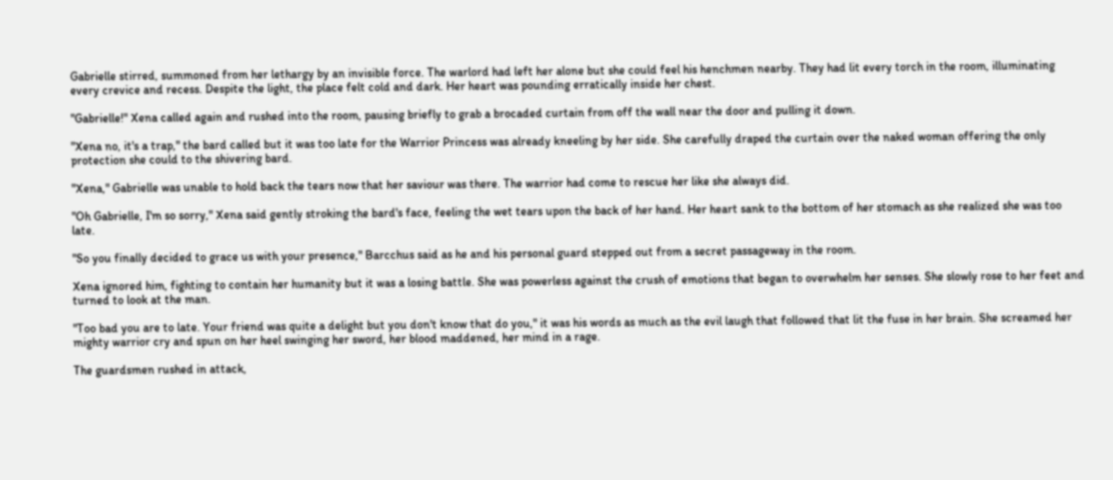Gabrielle stirred, summoned from her lethargy by an invisible force. The warlord had left her alone but she could feel his henchmen nearby. They had lit every torch in the room, illuminating every crevice and recess. Despite the light, the place felt cold and dark. Her heart was pounding erratically inside her chest.

"Gabrielle!" Xena called again and rushed into the room, pausing briefly to grab a brocaded curtain from off the wall near the door and pulling it down.

"Xena no, it's a trap," the bard called but it was too late for the Warrior Princess was already kneeling by her side. She carefully draped the curtain over the naked woman offering the only protection she could to the shivering bard.

"Xena," Gabrielle was unable to hold back the tears now that her saviour was there. The warrior had come to rescue her like she always did.

"Oh Gabrielle, I'm so sorry," Xena said gently stroking the bard's face, feeling the wet tears upon the back of her hand. Her heart sank to the bottom of her stomach as she realized she was too late.

"So you finally decided to grace us with your presence," Barcchus said as he and his personal guard stepped out from a secret passageway in the room.

Xena ignored him, fighting to contain her humanity but it was a losing battle. She was powerless against the crush of emotions that began to overwhelm her senses. She slowly rose to her feet and turned to look at the man.

"Too bad you are to late. Your friend was quite a delight but you don't know that do you," it was his words as much as the evil laugh that followed that lit the fuse in her brain. She screamed her mighty warrior cry and spun on her heel swinging her sword, her blood maddened, her mind in a rage.

The guardsmen rushed in attack,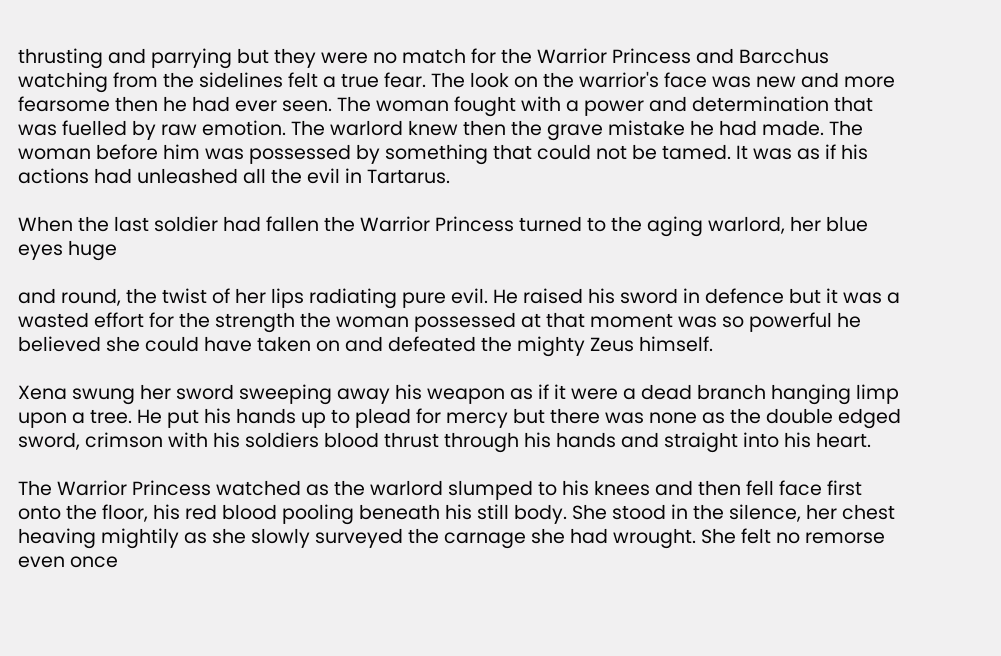thrusting and parrying but they were no match for the Warrior Princess and Barcchus watching from the sidelines felt a true fear. The look on the warrior's face was new and more fearsome then he had ever seen. The woman fought with a power and determination that was fuelled by raw emotion. The warlord knew then the grave mistake he had made. The woman before him was possessed by something that could not be tamed. It was as if his actions had unleashed all the evil in Tartarus.

When the last soldier had fallen the Warrior Princess turned to the aging warlord, her blue eyes huge

and round, the twist of her lips radiating pure evil. He raised his sword in defence but it was a wasted effort for the strength the woman possessed at that moment was so powerful he believed she could have taken on and defeated the mighty Zeus himself.

Xena swung her sword sweeping away his weapon as if it were a dead branch hanging limp upon a tree. He put his hands up to plead for mercy but there was none as the double edged sword, crimson with his soldiers blood thrust through his hands and straight into his heart.

The Warrior Princess watched as the warlord slumped to his knees and then fell face first onto the floor, his red blood pooling beneath his still body. She stood in the silence, her chest heaving mightily as she slowly surveyed the carnage she had wrought. She felt no remorse even once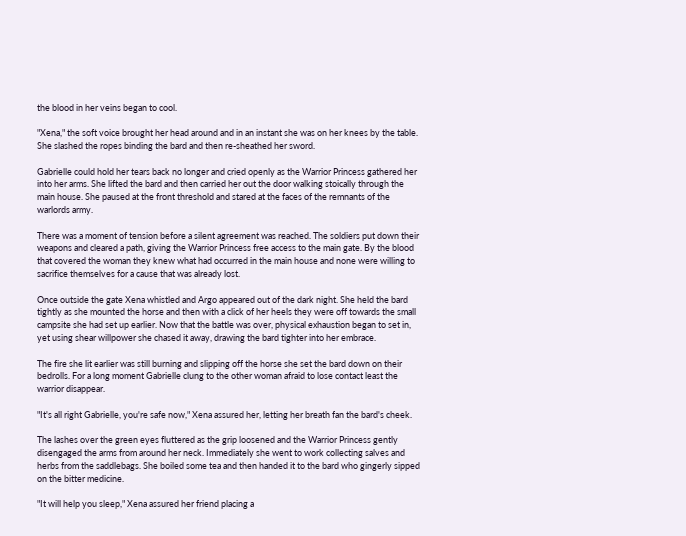the blood in her veins began to cool.

"Xena," the soft voice brought her head around and in an instant she was on her knees by the table. She slashed the ropes binding the bard and then re-sheathed her sword.

Gabrielle could hold her tears back no longer and cried openly as the Warrior Princess gathered her into her arms. She lifted the bard and then carried her out the door walking stoically through the main house. She paused at the front threshold and stared at the faces of the remnants of the warlords army.

There was a moment of tension before a silent agreement was reached. The soldiers put down their weapons and cleared a path, giving the Warrior Princess free access to the main gate. By the blood that covered the woman they knew what had occurred in the main house and none were willing to sacrifice themselves for a cause that was already lost.

Once outside the gate Xena whistled and Argo appeared out of the dark night. She held the bard tightly as she mounted the horse and then with a click of her heels they were off towards the small campsite she had set up earlier. Now that the battle was over, physical exhaustion began to set in, yet using shear willpower she chased it away, drawing the bard tighter into her embrace.

The fire she lit earlier was still burning and slipping off the horse she set the bard down on their bedrolls. For a long moment Gabrielle clung to the other woman afraid to lose contact least the warrior disappear.

"It's all right Gabrielle, you're safe now," Xena assured her, letting her breath fan the bard's cheek.

The lashes over the green eyes fluttered as the grip loosened and the Warrior Princess gently disengaged the arms from around her neck. Immediately she went to work collecting salves and herbs from the saddlebags. She boiled some tea and then handed it to the bard who gingerly sipped on the bitter medicine.

"It will help you sleep," Xena assured her friend placing a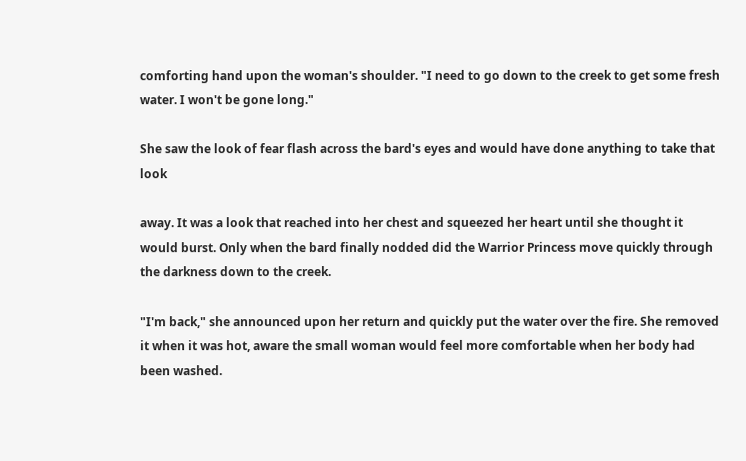comforting hand upon the woman's shoulder. "I need to go down to the creek to get some fresh water. I won't be gone long."

She saw the look of fear flash across the bard's eyes and would have done anything to take that look

away. It was a look that reached into her chest and squeezed her heart until she thought it would burst. Only when the bard finally nodded did the Warrior Princess move quickly through the darkness down to the creek.

"I'm back," she announced upon her return and quickly put the water over the fire. She removed it when it was hot, aware the small woman would feel more comfortable when her body had been washed.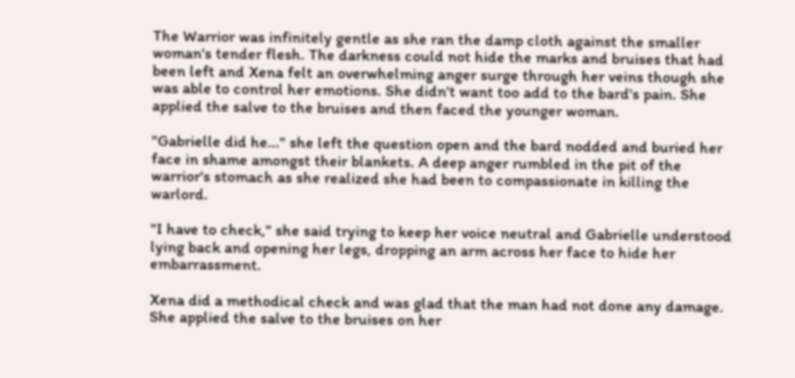The Warrior was infinitely gentle as she ran the damp cloth against the smaller woman's tender flesh. The darkness could not hide the marks and bruises that had been left and Xena felt an overwhelming anger surge through her veins though she was able to control her emotions. She didn't want too add to the bard's pain. She applied the salve to the bruises and then faced the younger woman.

"Gabrielle did he..." she left the question open and the bard nodded and buried her face in shame amongst their blankets. A deep anger rumbled in the pit of the warrior's stomach as she realized she had been to compassionate in killing the warlord.

"I have to check," she said trying to keep her voice neutral and Gabrielle understood lying back and opening her legs, dropping an arm across her face to hide her embarrassment.

Xena did a methodical check and was glad that the man had not done any damage. She applied the salve to the bruises on her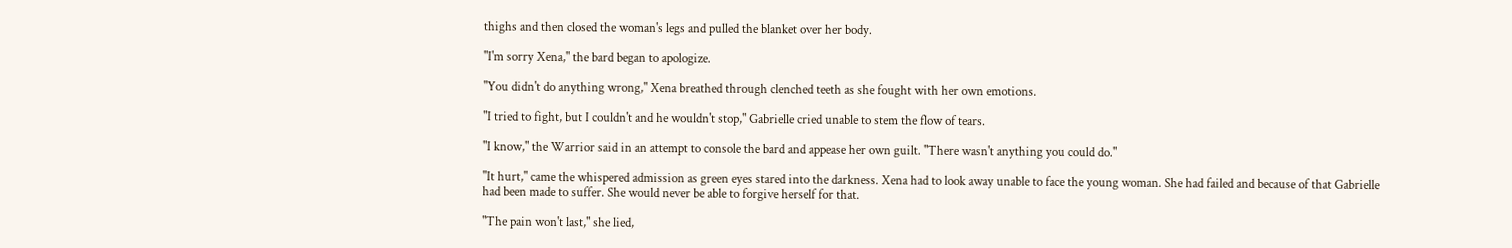thighs and then closed the woman's legs and pulled the blanket over her body.

"I'm sorry Xena," the bard began to apologize.

"You didn't do anything wrong," Xena breathed through clenched teeth as she fought with her own emotions.

"I tried to fight, but I couldn't and he wouldn't stop," Gabrielle cried unable to stem the flow of tears.

"I know," the Warrior said in an attempt to console the bard and appease her own guilt. "There wasn't anything you could do."

"It hurt," came the whispered admission as green eyes stared into the darkness. Xena had to look away unable to face the young woman. She had failed and because of that Gabrielle had been made to suffer. She would never be able to forgive herself for that.

"The pain won't last," she lied,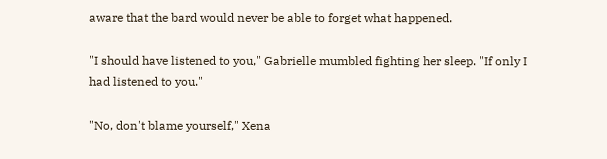aware that the bard would never be able to forget what happened.

"I should have listened to you," Gabrielle mumbled fighting her sleep. "If only I had listened to you."

"No, don't blame yourself," Xena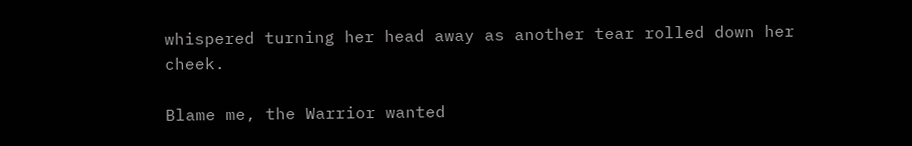whispered turning her head away as another tear rolled down her cheek.

Blame me, the Warrior wanted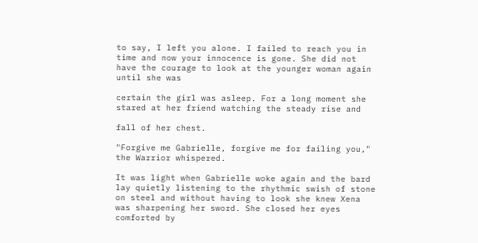to say, I left you alone. I failed to reach you in time and now your innocence is gone. She did not have the courage to look at the younger woman again until she was

certain the girl was asleep. For a long moment she stared at her friend watching the steady rise and

fall of her chest.

"Forgive me Gabrielle, forgive me for failing you," the Warrior whispered.

It was light when Gabrielle woke again and the bard lay quietly listening to the rhythmic swish of stone on steel and without having to look she knew Xena was sharpening her sword. She closed her eyes comforted by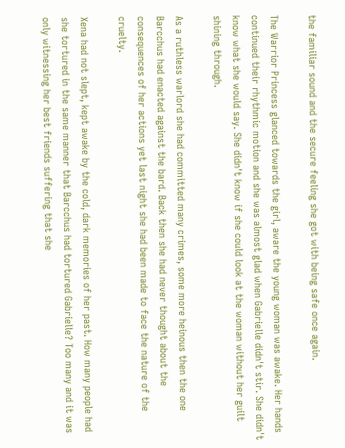the familiar sound and the secure feeling she got with being safe once again.

The Warrior Princess glanced towards the girl, aware the young woman was awake. Her hands continued their rhythmic motion and she was almost glad when Gabrielle didn't stir. She didn't know what she would say. She didn't know if she could look at the woman without her guilt shining through.

As a ruthless warlord she had committed many crimes, some more heinous then the one Barcchus had enacted against the bard. Back then she had never thought about the consequences of her actions yet last night she had been made to face the nature of the cruelty.

Xena had not slept, kept awake by the cold, dark memories of her past. How many people had she tortured in the same manner that Barcchus had tortured Gabrielle? Too many and it was only witnessing her best friends suffering that she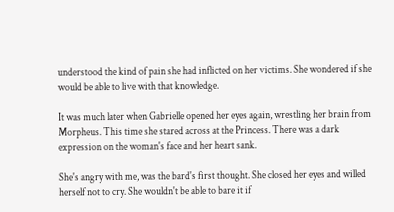understood the kind of pain she had inflicted on her victims. She wondered if she would be able to live with that knowledge.

It was much later when Gabrielle opened her eyes again, wrestling her brain from Morpheus. This time she stared across at the Princess. There was a dark expression on the woman's face and her heart sank.

She's angry with me, was the bard's first thought. She closed her eyes and willed herself not to cry. She wouldn't be able to bare it if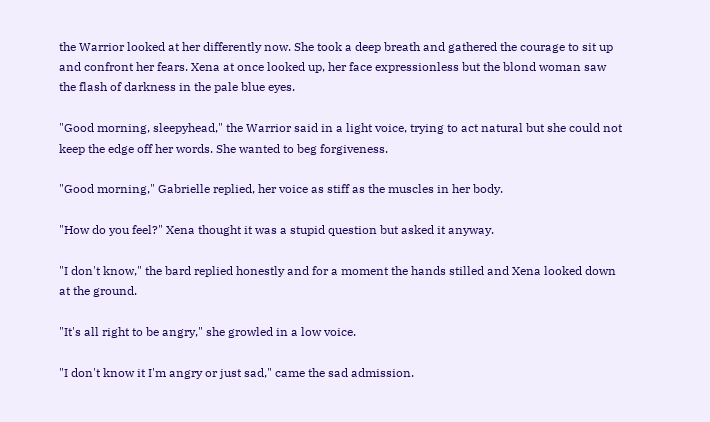the Warrior looked at her differently now. She took a deep breath and gathered the courage to sit up and confront her fears. Xena at once looked up, her face expressionless but the blond woman saw the flash of darkness in the pale blue eyes.

"Good morning, sleepyhead," the Warrior said in a light voice, trying to act natural but she could not keep the edge off her words. She wanted to beg forgiveness.

"Good morning," Gabrielle replied, her voice as stiff as the muscles in her body.

"How do you feel?" Xena thought it was a stupid question but asked it anyway.

"I don't know," the bard replied honestly and for a moment the hands stilled and Xena looked down at the ground.

"It's all right to be angry," she growled in a low voice.

"I don't know it I'm angry or just sad," came the sad admission.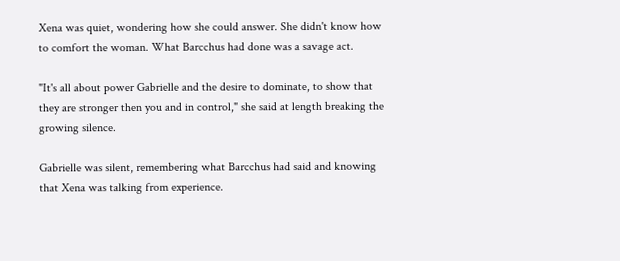Xena was quiet, wondering how she could answer. She didn't know how to comfort the woman. What Barcchus had done was a savage act.

"It's all about power Gabrielle and the desire to dominate, to show that they are stronger then you and in control," she said at length breaking the growing silence.

Gabrielle was silent, remembering what Barcchus had said and knowing that Xena was talking from experience.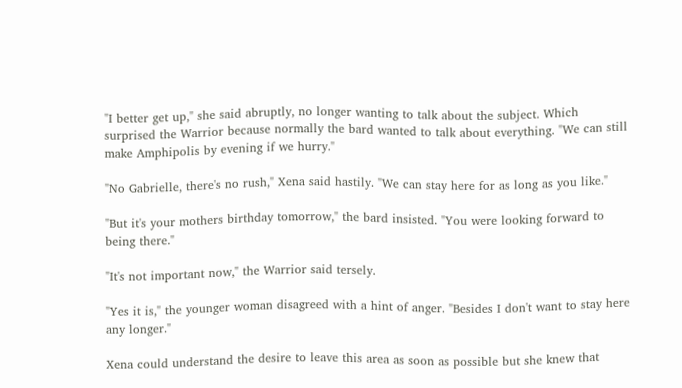"I better get up," she said abruptly, no longer wanting to talk about the subject. Which surprised the Warrior because normally the bard wanted to talk about everything. "We can still make Amphipolis by evening if we hurry."

"No Gabrielle, there's no rush," Xena said hastily. "We can stay here for as long as you like."

"But it's your mothers birthday tomorrow," the bard insisted. "You were looking forward to being there."

"It's not important now," the Warrior said tersely.

"Yes it is," the younger woman disagreed with a hint of anger. "Besides I don't want to stay here any longer."

Xena could understand the desire to leave this area as soon as possible but she knew that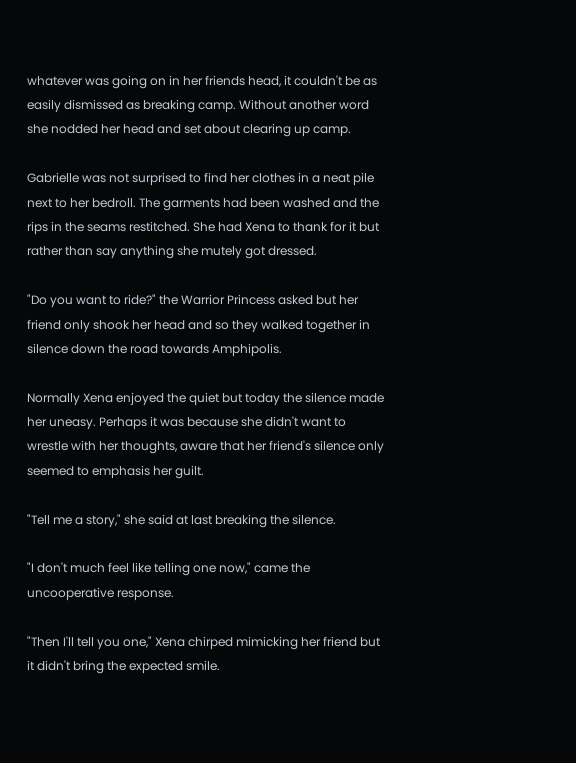whatever was going on in her friends head, it couldn't be as easily dismissed as breaking camp. Without another word she nodded her head and set about clearing up camp.

Gabrielle was not surprised to find her clothes in a neat pile next to her bedroll. The garments had been washed and the rips in the seams restitched. She had Xena to thank for it but rather than say anything she mutely got dressed.

"Do you want to ride?" the Warrior Princess asked but her friend only shook her head and so they walked together in silence down the road towards Amphipolis.

Normally Xena enjoyed the quiet but today the silence made her uneasy. Perhaps it was because she didn't want to wrestle with her thoughts, aware that her friend's silence only seemed to emphasis her guilt.

"Tell me a story," she said at last breaking the silence.

"I don't much feel like telling one now," came the uncooperative response.

"Then I'll tell you one," Xena chirped mimicking her friend but it didn't bring the expected smile.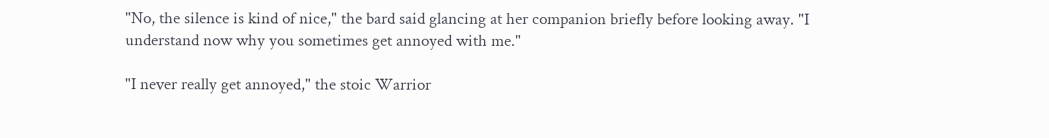"No, the silence is kind of nice," the bard said glancing at her companion briefly before looking away. "I understand now why you sometimes get annoyed with me."

"I never really get annoyed," the stoic Warrior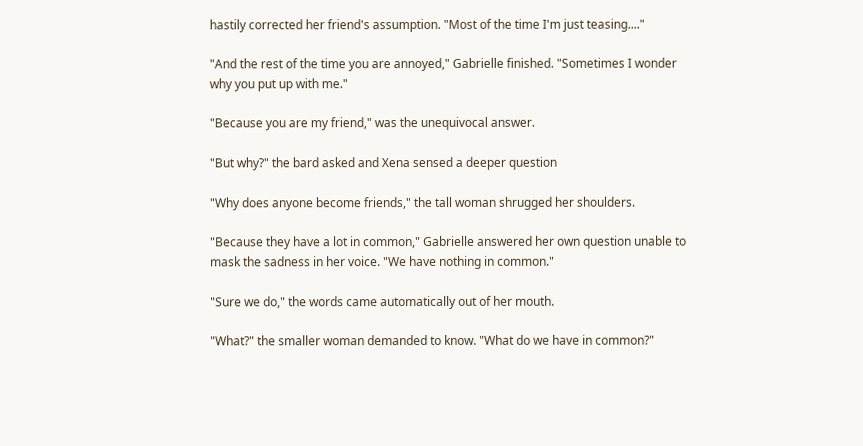hastily corrected her friend's assumption. "Most of the time I'm just teasing...."

"And the rest of the time you are annoyed," Gabrielle finished. "Sometimes I wonder why you put up with me."

"Because you are my friend," was the unequivocal answer.

"But why?" the bard asked and Xena sensed a deeper question

"Why does anyone become friends," the tall woman shrugged her shoulders.

"Because they have a lot in common," Gabrielle answered her own question unable to mask the sadness in her voice. "We have nothing in common."

"Sure we do," the words came automatically out of her mouth.

"What?" the smaller woman demanded to know. "What do we have in common?"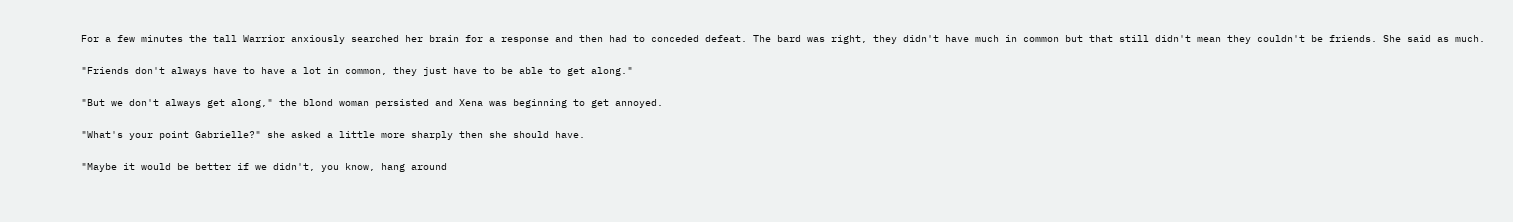For a few minutes the tall Warrior anxiously searched her brain for a response and then had to conceded defeat. The bard was right, they didn't have much in common but that still didn't mean they couldn't be friends. She said as much.

"Friends don't always have to have a lot in common, they just have to be able to get along."

"But we don't always get along," the blond woman persisted and Xena was beginning to get annoyed.

"What's your point Gabrielle?" she asked a little more sharply then she should have.

"Maybe it would be better if we didn't, you know, hang around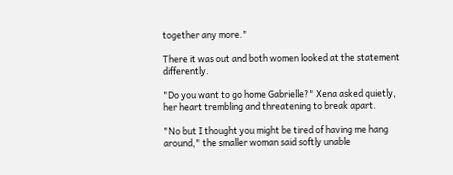together any more."

There it was out and both women looked at the statement differently.

"Do you want to go home Gabrielle?" Xena asked quietly, her heart trembling and threatening to break apart.

"No but I thought you might be tired of having me hang around," the smaller woman said softly unable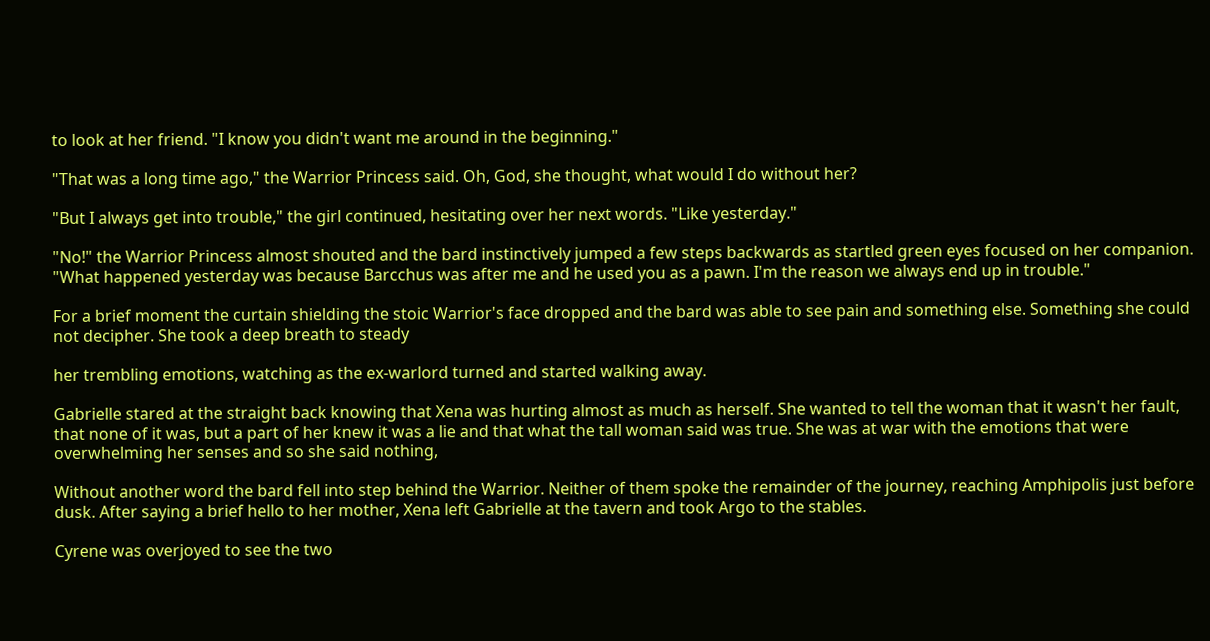to look at her friend. "I know you didn't want me around in the beginning."

"That was a long time ago," the Warrior Princess said. Oh, God, she thought, what would I do without her?

"But I always get into trouble," the girl continued, hesitating over her next words. "Like yesterday."

"No!" the Warrior Princess almost shouted and the bard instinctively jumped a few steps backwards as startled green eyes focused on her companion. "What happened yesterday was because Barcchus was after me and he used you as a pawn. I'm the reason we always end up in trouble."

For a brief moment the curtain shielding the stoic Warrior's face dropped and the bard was able to see pain and something else. Something she could not decipher. She took a deep breath to steady

her trembling emotions, watching as the ex-warlord turned and started walking away.

Gabrielle stared at the straight back knowing that Xena was hurting almost as much as herself. She wanted to tell the woman that it wasn't her fault, that none of it was, but a part of her knew it was a lie and that what the tall woman said was true. She was at war with the emotions that were overwhelming her senses and so she said nothing,

Without another word the bard fell into step behind the Warrior. Neither of them spoke the remainder of the journey, reaching Amphipolis just before dusk. After saying a brief hello to her mother, Xena left Gabrielle at the tavern and took Argo to the stables.

Cyrene was overjoyed to see the two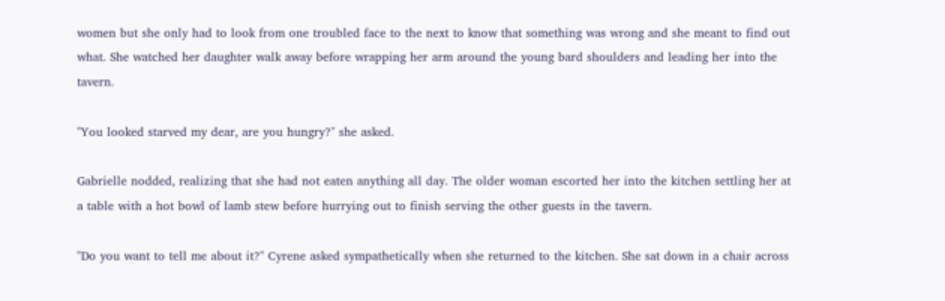women but she only had to look from one troubled face to the next to know that something was wrong and she meant to find out what. She watched her daughter walk away before wrapping her arm around the young bard shoulders and leading her into the tavern.

"You looked starved my dear, are you hungry?" she asked.

Gabrielle nodded, realizing that she had not eaten anything all day. The older woman escorted her into the kitchen settling her at a table with a hot bowl of lamb stew before hurrying out to finish serving the other guests in the tavern.

"Do you want to tell me about it?" Cyrene asked sympathetically when she returned to the kitchen. She sat down in a chair across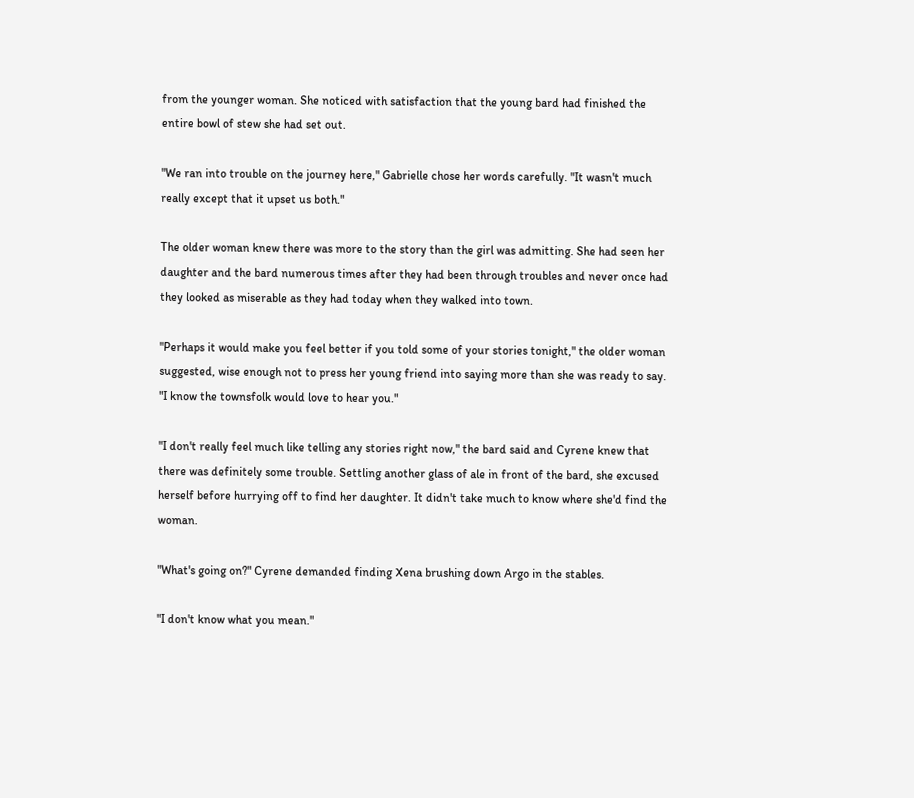from the younger woman. She noticed with satisfaction that the young bard had finished the entire bowl of stew she had set out.

"We ran into trouble on the journey here," Gabrielle chose her words carefully. "It wasn't much really except that it upset us both."

The older woman knew there was more to the story than the girl was admitting. She had seen her daughter and the bard numerous times after they had been through troubles and never once had they looked as miserable as they had today when they walked into town.

"Perhaps it would make you feel better if you told some of your stories tonight," the older woman suggested, wise enough not to press her young friend into saying more than she was ready to say. "I know the townsfolk would love to hear you."

"I don't really feel much like telling any stories right now," the bard said and Cyrene knew that there was definitely some trouble. Settling another glass of ale in front of the bard, she excused herself before hurrying off to find her daughter. It didn't take much to know where she'd find the woman.

"What's going on?" Cyrene demanded finding Xena brushing down Argo in the stables.

"I don't know what you mean."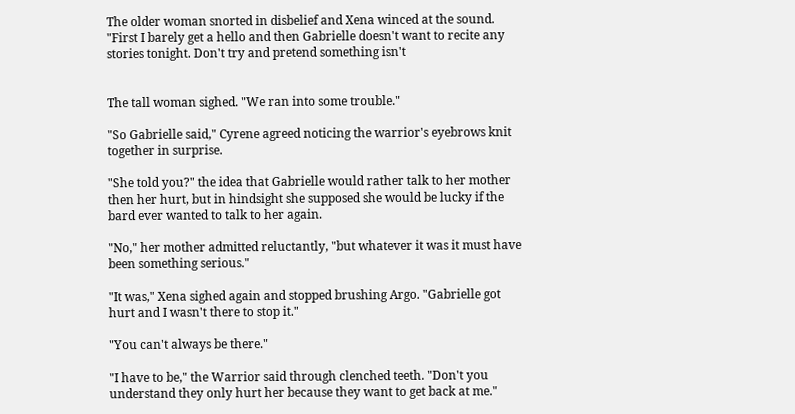The older woman snorted in disbelief and Xena winced at the sound. "First I barely get a hello and then Gabrielle doesn't want to recite any stories tonight. Don't try and pretend something isn't


The tall woman sighed. "We ran into some trouble."

"So Gabrielle said," Cyrene agreed noticing the warrior's eyebrows knit together in surprise.

"She told you?" the idea that Gabrielle would rather talk to her mother then her hurt, but in hindsight she supposed she would be lucky if the bard ever wanted to talk to her again.

"No," her mother admitted reluctantly, "but whatever it was it must have been something serious."

"It was," Xena sighed again and stopped brushing Argo. "Gabrielle got hurt and I wasn't there to stop it."

"You can't always be there."

"I have to be," the Warrior said through clenched teeth. "Don't you understand they only hurt her because they want to get back at me."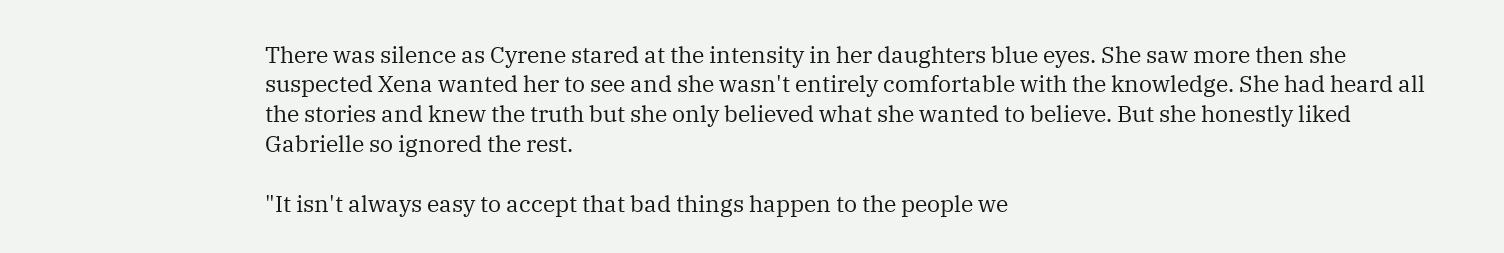There was silence as Cyrene stared at the intensity in her daughters blue eyes. She saw more then she suspected Xena wanted her to see and she wasn't entirely comfortable with the knowledge. She had heard all the stories and knew the truth but she only believed what she wanted to believe. But she honestly liked Gabrielle so ignored the rest.

"It isn't always easy to accept that bad things happen to the people we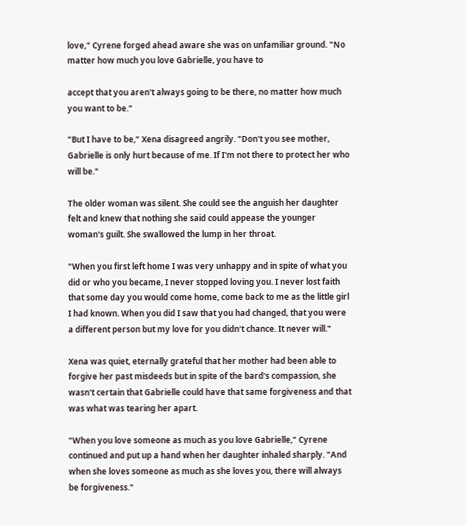love," Cyrene forged ahead aware she was on unfamiliar ground. "No matter how much you love Gabrielle, you have to

accept that you aren't always going to be there, no matter how much you want to be."

"But I have to be," Xena disagreed angrily. "Don't you see mother, Gabrielle is only hurt because of me. If I'm not there to protect her who will be."

The older woman was silent. She could see the anguish her daughter felt and knew that nothing she said could appease the younger woman's guilt. She swallowed the lump in her throat.

"When you first left home I was very unhappy and in spite of what you did or who you became, I never stopped loving you. I never lost faith that some day you would come home, come back to me as the little girl I had known. When you did I saw that you had changed, that you were a different person but my love for you didn't chance. It never will."

Xena was quiet, eternally grateful that her mother had been able to forgive her past misdeeds but in spite of the bard's compassion, she wasn't certain that Gabrielle could have that same forgiveness and that was what was tearing her apart.

"When you love someone as much as you love Gabrielle," Cyrene continued and put up a hand when her daughter inhaled sharply. "And when she loves someone as much as she loves you, there will always be forgiveness."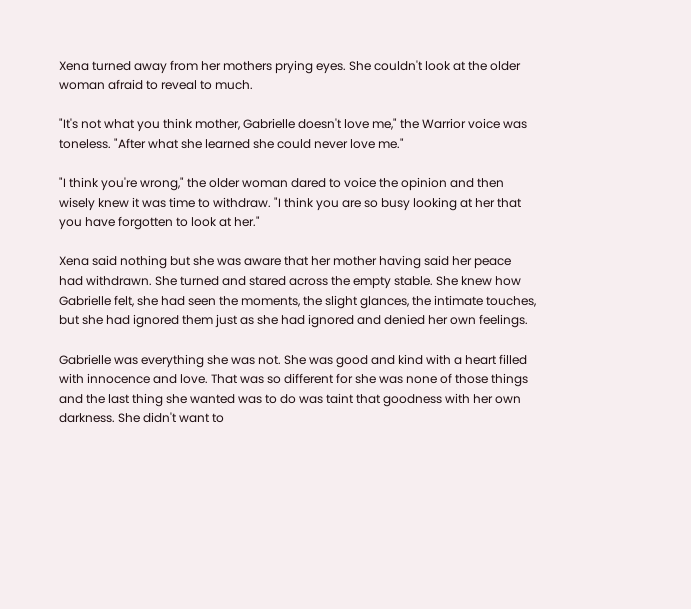Xena turned away from her mothers prying eyes. She couldn't look at the older woman afraid to reveal to much.

"It's not what you think mother, Gabrielle doesn't love me," the Warrior voice was toneless. "After what she learned she could never love me."

"I think you're wrong," the older woman dared to voice the opinion and then wisely knew it was time to withdraw. "I think you are so busy looking at her that you have forgotten to look at her."

Xena said nothing but she was aware that her mother having said her peace had withdrawn. She turned and stared across the empty stable. She knew how Gabrielle felt, she had seen the moments, the slight glances, the intimate touches, but she had ignored them just as she had ignored and denied her own feelings.

Gabrielle was everything she was not. She was good and kind with a heart filled with innocence and love. That was so different for she was none of those things and the last thing she wanted was to do was taint that goodness with her own darkness. She didn't want to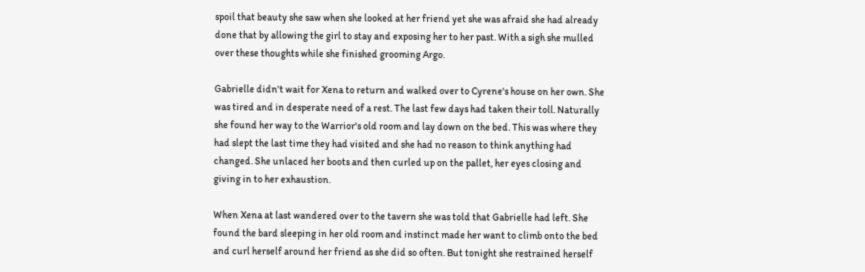spoil that beauty she saw when she looked at her friend yet she was afraid she had already done that by allowing the girl to stay and exposing her to her past. With a sigh she mulled over these thoughts while she finished grooming Argo.

Gabrielle didn't wait for Xena to return and walked over to Cyrene's house on her own. She was tired and in desperate need of a rest. The last few days had taken their toll. Naturally she found her way to the Warrior's old room and lay down on the bed. This was where they had slept the last time they had visited and she had no reason to think anything had changed. She unlaced her boots and then curled up on the pallet, her eyes closing and giving in to her exhaustion.

When Xena at last wandered over to the tavern she was told that Gabrielle had left. She found the bard sleeping in her old room and instinct made her want to climb onto the bed and curl herself around her friend as she did so often. But tonight she restrained herself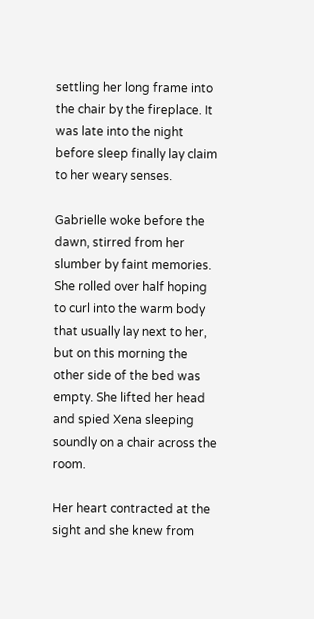settling her long frame into the chair by the fireplace. It was late into the night before sleep finally lay claim to her weary senses.

Gabrielle woke before the dawn, stirred from her slumber by faint memories. She rolled over half hoping to curl into the warm body that usually lay next to her, but on this morning the other side of the bed was empty. She lifted her head and spied Xena sleeping soundly on a chair across the room.

Her heart contracted at the sight and she knew from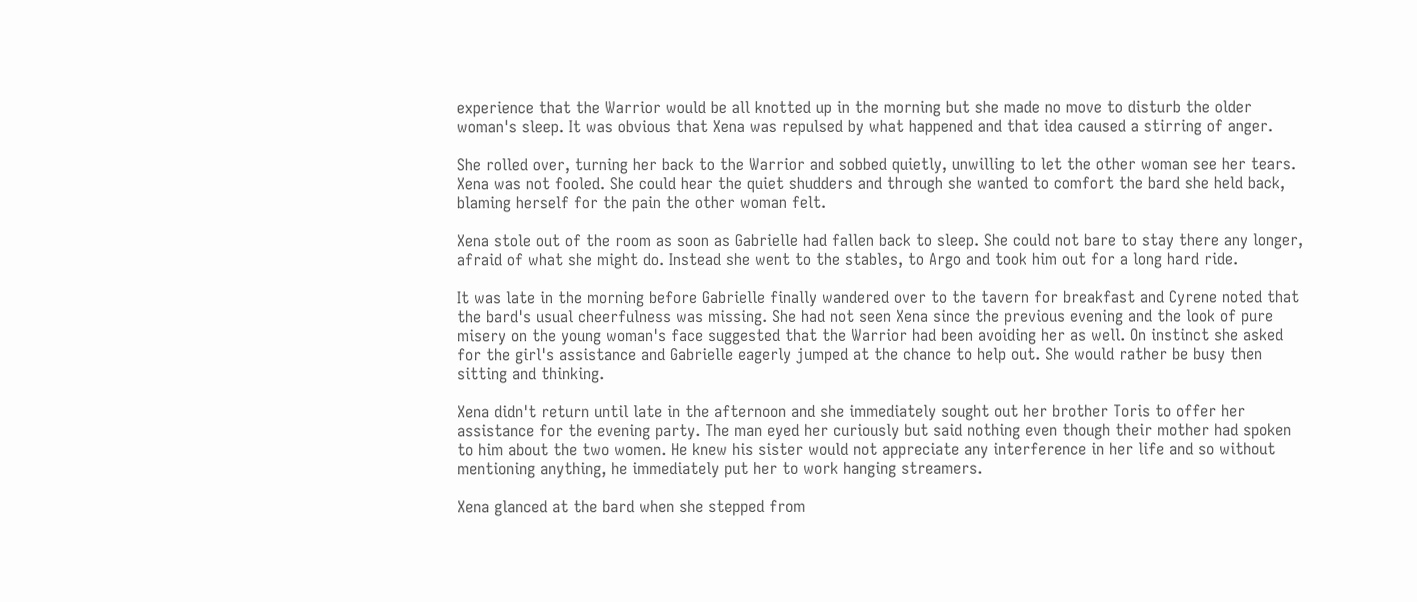experience that the Warrior would be all knotted up in the morning but she made no move to disturb the older woman's sleep. It was obvious that Xena was repulsed by what happened and that idea caused a stirring of anger.

She rolled over, turning her back to the Warrior and sobbed quietly, unwilling to let the other woman see her tears. Xena was not fooled. She could hear the quiet shudders and through she wanted to comfort the bard she held back, blaming herself for the pain the other woman felt.

Xena stole out of the room as soon as Gabrielle had fallen back to sleep. She could not bare to stay there any longer, afraid of what she might do. Instead she went to the stables, to Argo and took him out for a long hard ride.

It was late in the morning before Gabrielle finally wandered over to the tavern for breakfast and Cyrene noted that the bard's usual cheerfulness was missing. She had not seen Xena since the previous evening and the look of pure misery on the young woman's face suggested that the Warrior had been avoiding her as well. On instinct she asked for the girl's assistance and Gabrielle eagerly jumped at the chance to help out. She would rather be busy then sitting and thinking.

Xena didn't return until late in the afternoon and she immediately sought out her brother Toris to offer her assistance for the evening party. The man eyed her curiously but said nothing even though their mother had spoken to him about the two women. He knew his sister would not appreciate any interference in her life and so without mentioning anything, he immediately put her to work hanging streamers.

Xena glanced at the bard when she stepped from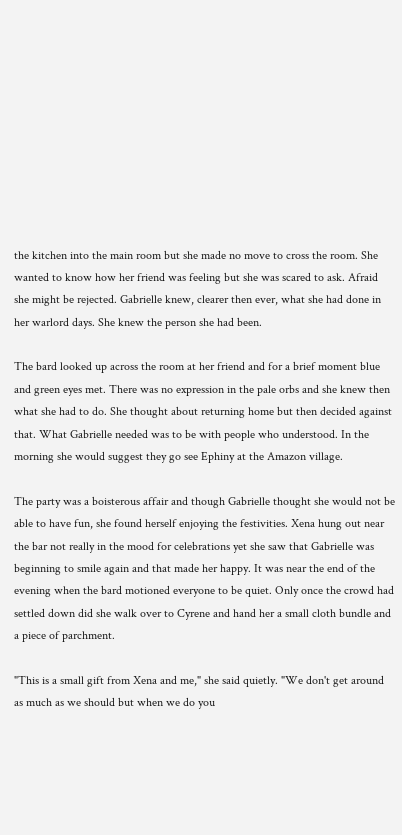the kitchen into the main room but she made no move to cross the room. She wanted to know how her friend was feeling but she was scared to ask. Afraid she might be rejected. Gabrielle knew, clearer then ever, what she had done in her warlord days. She knew the person she had been.

The bard looked up across the room at her friend and for a brief moment blue and green eyes met. There was no expression in the pale orbs and she knew then what she had to do. She thought about returning home but then decided against that. What Gabrielle needed was to be with people who understood. In the morning she would suggest they go see Ephiny at the Amazon village.

The party was a boisterous affair and though Gabrielle thought she would not be able to have fun, she found herself enjoying the festivities. Xena hung out near the bar not really in the mood for celebrations yet she saw that Gabrielle was beginning to smile again and that made her happy. It was near the end of the evening when the bard motioned everyone to be quiet. Only once the crowd had settled down did she walk over to Cyrene and hand her a small cloth bundle and a piece of parchment.

"This is a small gift from Xena and me," she said quietly. "We don't get around as much as we should but when we do you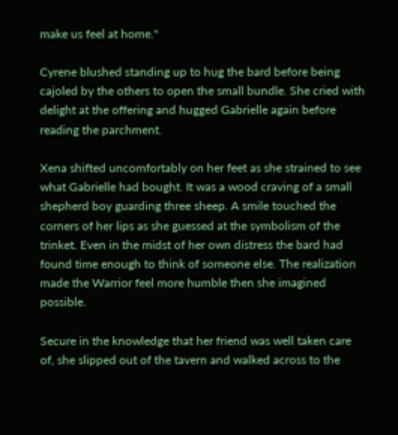make us feel at home."

Cyrene blushed standing up to hug the bard before being cajoled by the others to open the small bundle. She cried with delight at the offering and hugged Gabrielle again before reading the parchment.

Xena shifted uncomfortably on her feet as she strained to see what Gabrielle had bought. It was a wood craving of a small shepherd boy guarding three sheep. A smile touched the corners of her lips as she guessed at the symbolism of the trinket. Even in the midst of her own distress the bard had found time enough to think of someone else. The realization made the Warrior feel more humble then she imagined possible.

Secure in the knowledge that her friend was well taken care of, she slipped out of the tavern and walked across to the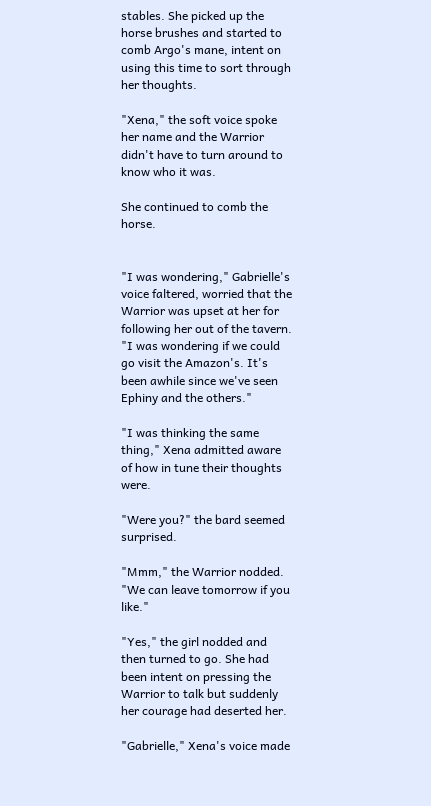stables. She picked up the horse brushes and started to comb Argo's mane, intent on using this time to sort through her thoughts.

"Xena," the soft voice spoke her name and the Warrior didn't have to turn around to know who it was.

She continued to comb the horse.


"I was wondering," Gabrielle's voice faltered, worried that the Warrior was upset at her for following her out of the tavern. "I was wondering if we could go visit the Amazon's. It's been awhile since we've seen Ephiny and the others."

"I was thinking the same thing," Xena admitted aware of how in tune their thoughts were.

"Were you?" the bard seemed surprised.

"Mmm," the Warrior nodded. "We can leave tomorrow if you like."

"Yes," the girl nodded and then turned to go. She had been intent on pressing the Warrior to talk but suddenly her courage had deserted her.

"Gabrielle," Xena's voice made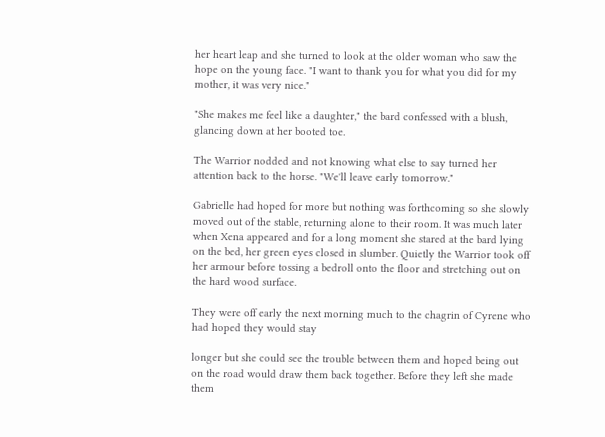her heart leap and she turned to look at the older woman who saw the hope on the young face. "I want to thank you for what you did for my mother, it was very nice."

"She makes me feel like a daughter," the bard confessed with a blush, glancing down at her booted toe.

The Warrior nodded and not knowing what else to say turned her attention back to the horse. "We'll leave early tomorrow."

Gabrielle had hoped for more but nothing was forthcoming so she slowly moved out of the stable, returning alone to their room. It was much later when Xena appeared and for a long moment she stared at the bard lying on the bed, her green eyes closed in slumber. Quietly the Warrior took off her armour before tossing a bedroll onto the floor and stretching out on the hard wood surface.

They were off early the next morning much to the chagrin of Cyrene who had hoped they would stay

longer but she could see the trouble between them and hoped being out on the road would draw them back together. Before they left she made them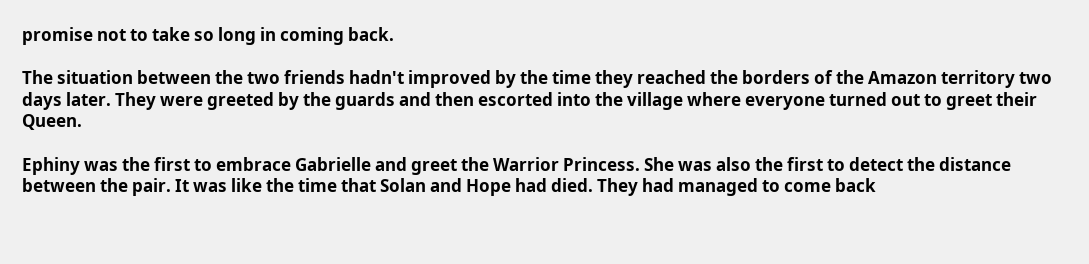promise not to take so long in coming back.

The situation between the two friends hadn't improved by the time they reached the borders of the Amazon territory two days later. They were greeted by the guards and then escorted into the village where everyone turned out to greet their Queen.

Ephiny was the first to embrace Gabrielle and greet the Warrior Princess. She was also the first to detect the distance between the pair. It was like the time that Solan and Hope had died. They had managed to come back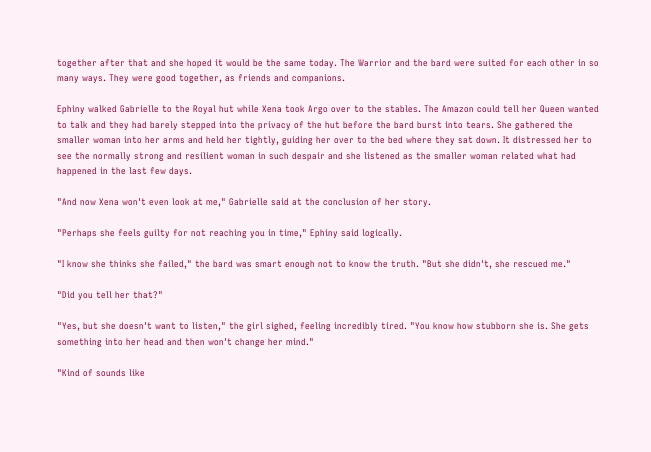together after that and she hoped it would be the same today. The Warrior and the bard were suited for each other in so many ways. They were good together, as friends and companions.

Ephiny walked Gabrielle to the Royal hut while Xena took Argo over to the stables. The Amazon could tell her Queen wanted to talk and they had barely stepped into the privacy of the hut before the bard burst into tears. She gathered the smaller woman into her arms and held her tightly, guiding her over to the bed where they sat down. It distressed her to see the normally strong and resilient woman in such despair and she listened as the smaller woman related what had happened in the last few days.

"And now Xena won't even look at me," Gabrielle said at the conclusion of her story.

"Perhaps she feels guilty for not reaching you in time," Ephiny said logically.

"I know she thinks she failed," the bard was smart enough not to know the truth. "But she didn't, she rescued me."

"Did you tell her that?"

"Yes, but she doesn't want to listen," the girl sighed, feeling incredibly tired. "You know how stubborn she is. She gets something into her head and then won't change her mind."

"Kind of sounds like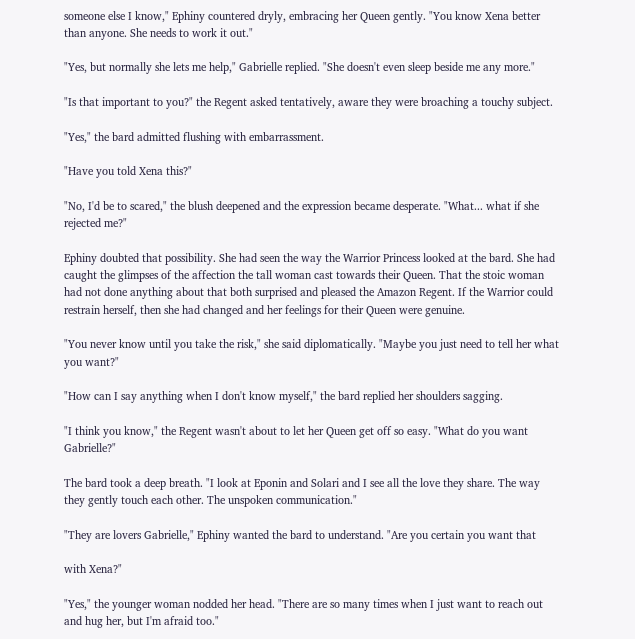someone else I know," Ephiny countered dryly, embracing her Queen gently. "You know Xena better than anyone. She needs to work it out."

"Yes, but normally she lets me help," Gabrielle replied. "She doesn't even sleep beside me any more."

"Is that important to you?" the Regent asked tentatively, aware they were broaching a touchy subject.

"Yes," the bard admitted flushing with embarrassment.

"Have you told Xena this?"

"No, I'd be to scared," the blush deepened and the expression became desperate. "What... what if she rejected me?"

Ephiny doubted that possibility. She had seen the way the Warrior Princess looked at the bard. She had caught the glimpses of the affection the tall woman cast towards their Queen. That the stoic woman had not done anything about that both surprised and pleased the Amazon Regent. If the Warrior could restrain herself, then she had changed and her feelings for their Queen were genuine.

"You never know until you take the risk," she said diplomatically. "Maybe you just need to tell her what you want?"

"How can I say anything when I don't know myself," the bard replied her shoulders sagging.

"I think you know," the Regent wasn't about to let her Queen get off so easy. "What do you want Gabrielle?"

The bard took a deep breath. "I look at Eponin and Solari and I see all the love they share. The way they gently touch each other. The unspoken communication."

"They are lovers Gabrielle," Ephiny wanted the bard to understand. "Are you certain you want that

with Xena?"

"Yes," the younger woman nodded her head. "There are so many times when I just want to reach out and hug her, but I'm afraid too."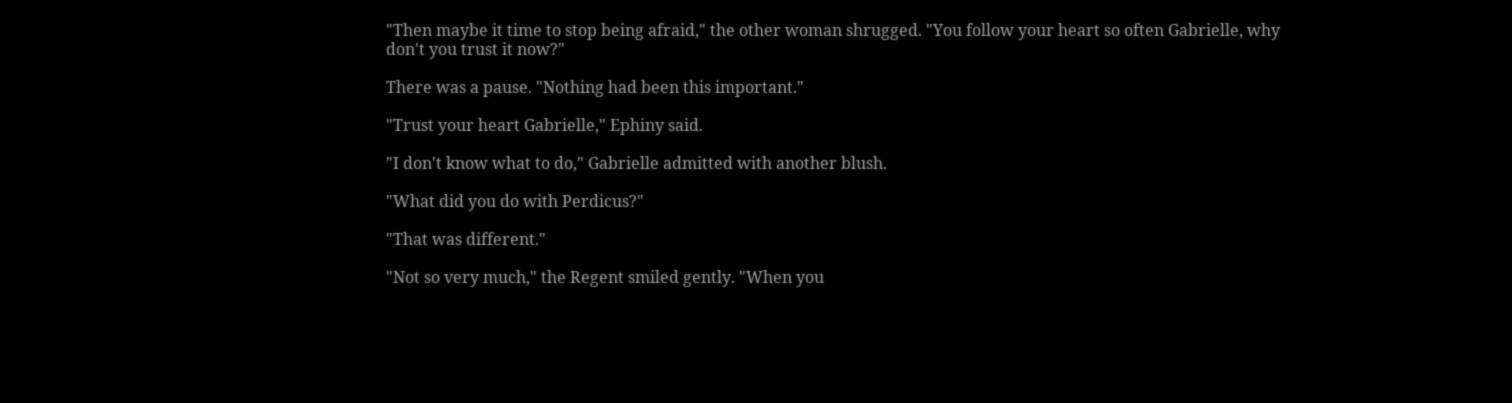"Then maybe it time to stop being afraid," the other woman shrugged. "You follow your heart so often Gabrielle, why don't you trust it now?"

There was a pause. "Nothing had been this important."

"Trust your heart Gabrielle," Ephiny said.

"I don't know what to do," Gabrielle admitted with another blush.

"What did you do with Perdicus?"

"That was different."

"Not so very much," the Regent smiled gently. "When you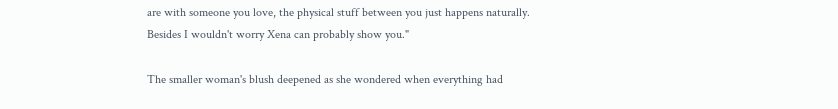are with someone you love, the physical stuff between you just happens naturally. Besides I wouldn't worry Xena can probably show you."

The smaller woman's blush deepened as she wondered when everything had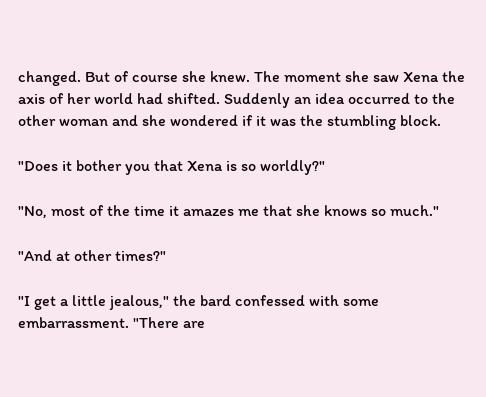changed. But of course she knew. The moment she saw Xena the axis of her world had shifted. Suddenly an idea occurred to the other woman and she wondered if it was the stumbling block.

"Does it bother you that Xena is so worldly?"

"No, most of the time it amazes me that she knows so much."

"And at other times?"

"I get a little jealous," the bard confessed with some embarrassment. "There are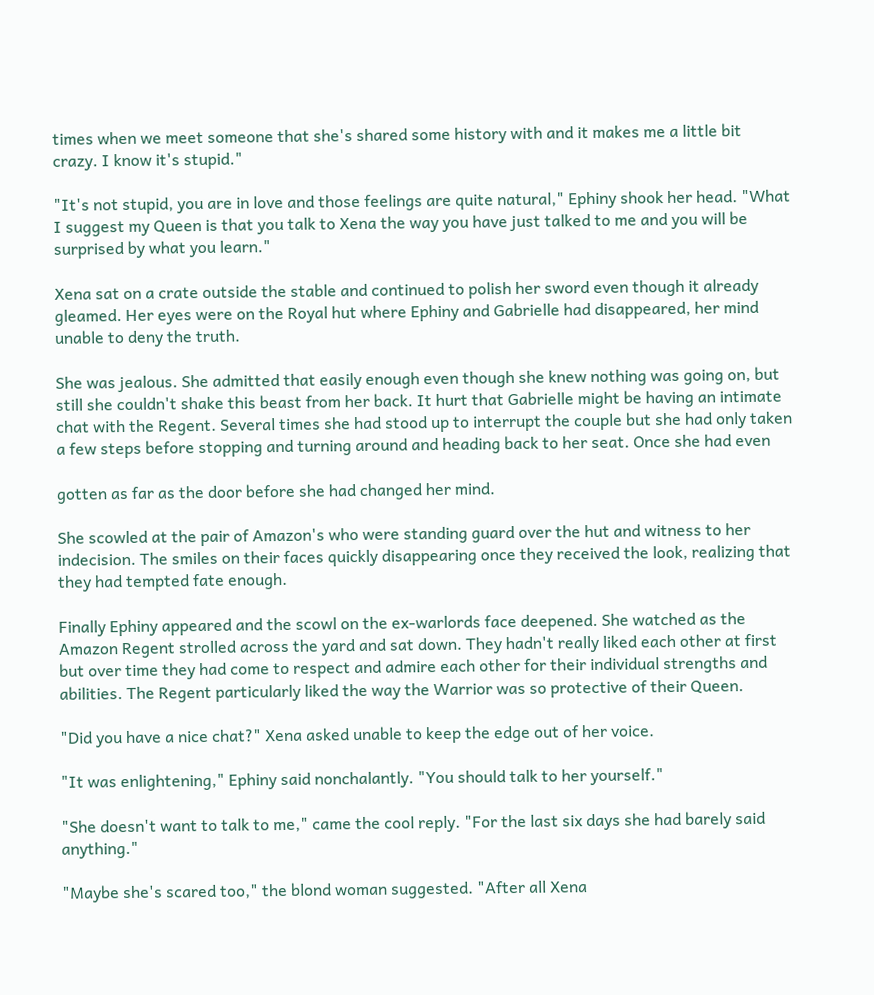times when we meet someone that she's shared some history with and it makes me a little bit crazy. I know it's stupid."

"It's not stupid, you are in love and those feelings are quite natural," Ephiny shook her head. "What I suggest my Queen is that you talk to Xena the way you have just talked to me and you will be surprised by what you learn."

Xena sat on a crate outside the stable and continued to polish her sword even though it already gleamed. Her eyes were on the Royal hut where Ephiny and Gabrielle had disappeared, her mind unable to deny the truth.

She was jealous. She admitted that easily enough even though she knew nothing was going on, but still she couldn't shake this beast from her back. It hurt that Gabrielle might be having an intimate chat with the Regent. Several times she had stood up to interrupt the couple but she had only taken a few steps before stopping and turning around and heading back to her seat. Once she had even

gotten as far as the door before she had changed her mind.

She scowled at the pair of Amazon's who were standing guard over the hut and witness to her indecision. The smiles on their faces quickly disappearing once they received the look, realizing that they had tempted fate enough.

Finally Ephiny appeared and the scowl on the ex-warlords face deepened. She watched as the Amazon Regent strolled across the yard and sat down. They hadn't really liked each other at first but over time they had come to respect and admire each other for their individual strengths and abilities. The Regent particularly liked the way the Warrior was so protective of their Queen.

"Did you have a nice chat?" Xena asked unable to keep the edge out of her voice.

"It was enlightening," Ephiny said nonchalantly. "You should talk to her yourself."

"She doesn't want to talk to me," came the cool reply. "For the last six days she had barely said anything."

"Maybe she's scared too," the blond woman suggested. "After all Xena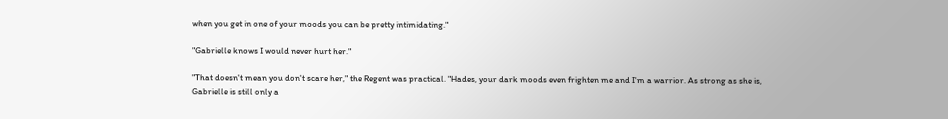when you get in one of your moods you can be pretty intimidating."

"Gabrielle knows I would never hurt her."

"That doesn't mean you don't scare her," the Regent was practical. "Hades, your dark moods even frighten me and I'm a warrior. As strong as she is, Gabrielle is still only a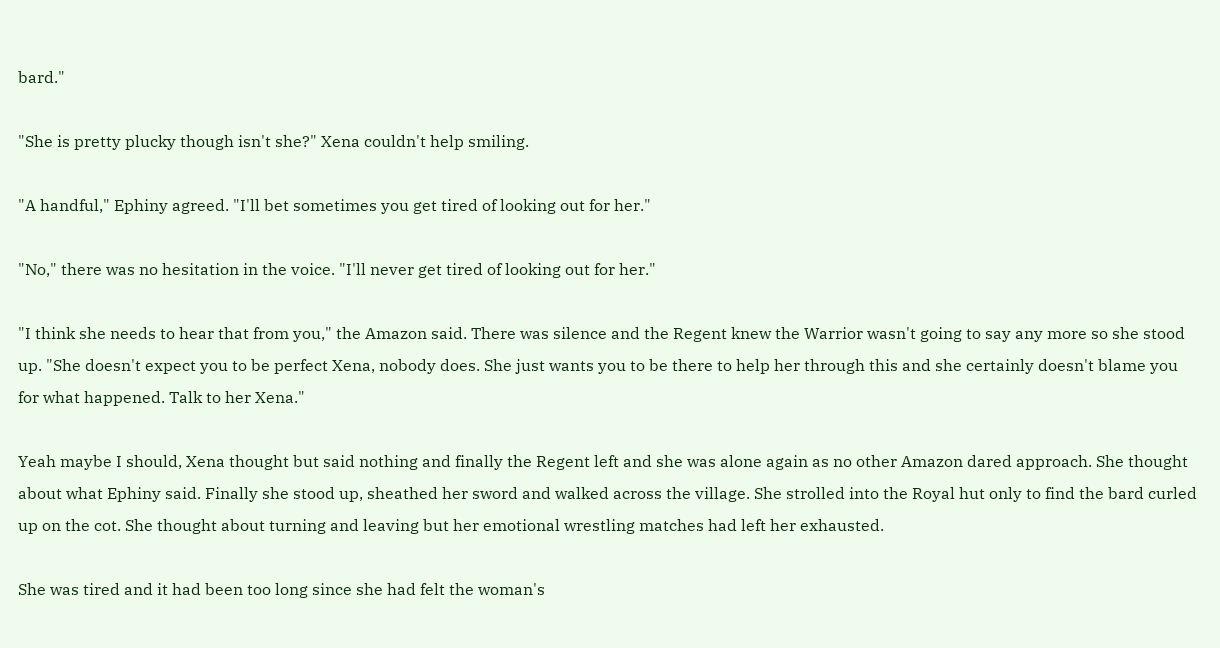bard."

"She is pretty plucky though isn't she?" Xena couldn't help smiling.

"A handful," Ephiny agreed. "I'll bet sometimes you get tired of looking out for her."

"No," there was no hesitation in the voice. "I'll never get tired of looking out for her."

"I think she needs to hear that from you," the Amazon said. There was silence and the Regent knew the Warrior wasn't going to say any more so she stood up. "She doesn't expect you to be perfect Xena, nobody does. She just wants you to be there to help her through this and she certainly doesn't blame you for what happened. Talk to her Xena."

Yeah maybe I should, Xena thought but said nothing and finally the Regent left and she was alone again as no other Amazon dared approach. She thought about what Ephiny said. Finally she stood up, sheathed her sword and walked across the village. She strolled into the Royal hut only to find the bard curled up on the cot. She thought about turning and leaving but her emotional wrestling matches had left her exhausted.

She was tired and it had been too long since she had felt the woman's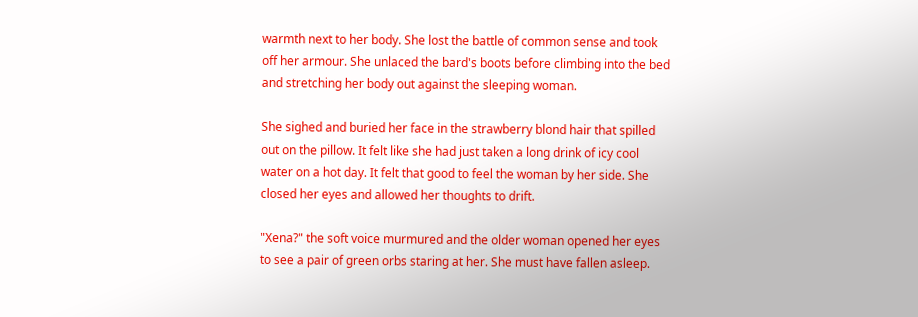warmth next to her body. She lost the battle of common sense and took off her armour. She unlaced the bard's boots before climbing into the bed and stretching her body out against the sleeping woman.

She sighed and buried her face in the strawberry blond hair that spilled out on the pillow. It felt like she had just taken a long drink of icy cool water on a hot day. It felt that good to feel the woman by her side. She closed her eyes and allowed her thoughts to drift.

"Xena?" the soft voice murmured and the older woman opened her eyes to see a pair of green orbs staring at her. She must have fallen asleep.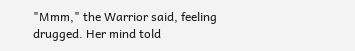"Mmm," the Warrior said, feeling drugged. Her mind told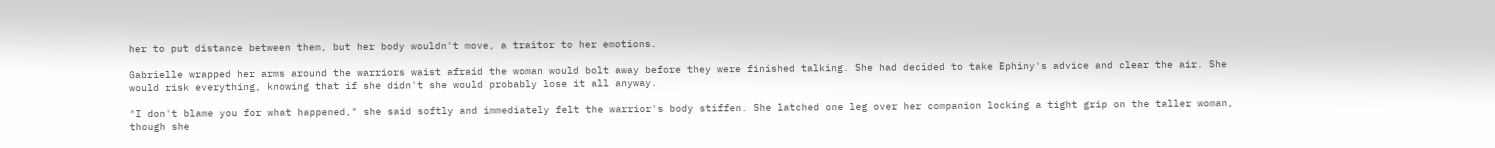her to put distance between them, but her body wouldn't move, a traitor to her emotions.

Gabrielle wrapped her arms around the warriors waist afraid the woman would bolt away before they were finished talking. She had decided to take Ephiny's advice and clear the air. She would risk everything, knowing that if she didn't she would probably lose it all anyway.

"I don't blame you for what happened," she said softly and immediately felt the warrior's body stiffen. She latched one leg over her companion locking a tight grip on the taller woman, though she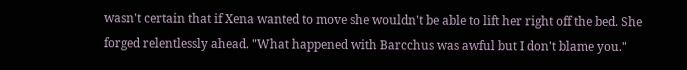wasn't certain that if Xena wanted to move she wouldn't be able to lift her right off the bed. She forged relentlessly ahead. "What happened with Barcchus was awful but I don't blame you."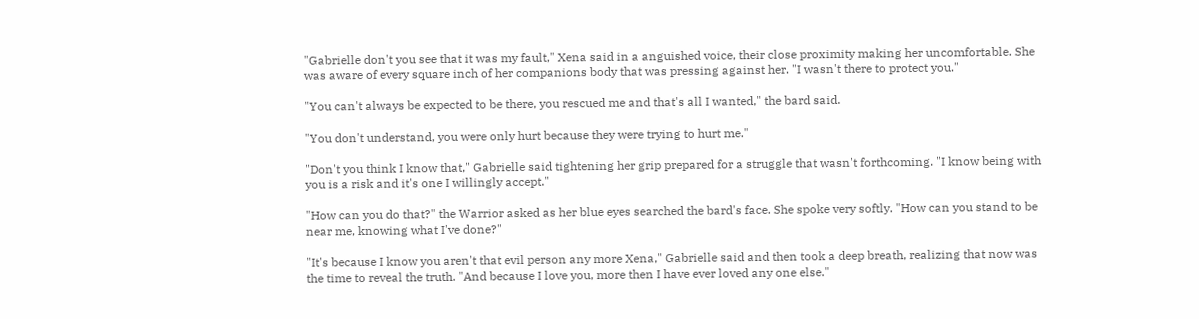"Gabrielle don't you see that it was my fault," Xena said in a anguished voice, their close proximity making her uncomfortable. She was aware of every square inch of her companions body that was pressing against her. "I wasn't there to protect you."

"You can't always be expected to be there, you rescued me and that's all I wanted," the bard said.

"You don't understand, you were only hurt because they were trying to hurt me."

"Don't you think I know that," Gabrielle said tightening her grip prepared for a struggle that wasn't forthcoming. "I know being with you is a risk and it's one I willingly accept."

"How can you do that?" the Warrior asked as her blue eyes searched the bard's face. She spoke very softly. "How can you stand to be near me, knowing what I've done?"

"It's because I know you aren't that evil person any more Xena," Gabrielle said and then took a deep breath, realizing that now was the time to reveal the truth. "And because I love you, more then I have ever loved any one else."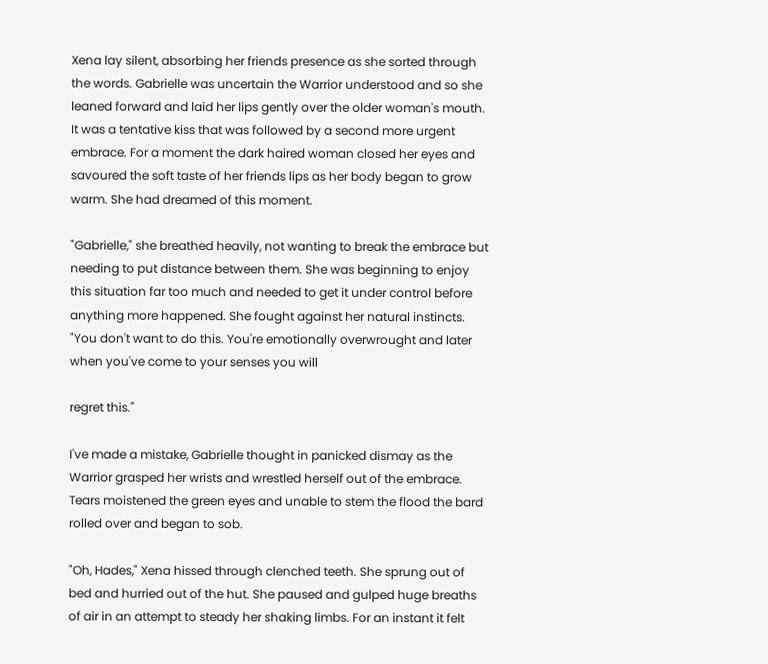Xena lay silent, absorbing her friends presence as she sorted through the words. Gabrielle was uncertain the Warrior understood and so she leaned forward and laid her lips gently over the older woman's mouth. It was a tentative kiss that was followed by a second more urgent embrace. For a moment the dark haired woman closed her eyes and savoured the soft taste of her friends lips as her body began to grow warm. She had dreamed of this moment.

"Gabrielle," she breathed heavily, not wanting to break the embrace but needing to put distance between them. She was beginning to enjoy this situation far too much and needed to get it under control before anything more happened. She fought against her natural instincts. "You don't want to do this. You're emotionally overwrought and later when you've come to your senses you will

regret this."

I've made a mistake, Gabrielle thought in panicked dismay as the Warrior grasped her wrists and wrestled herself out of the embrace. Tears moistened the green eyes and unable to stem the flood the bard rolled over and began to sob.

"Oh, Hades," Xena hissed through clenched teeth. She sprung out of bed and hurried out of the hut. She paused and gulped huge breaths of air in an attempt to steady her shaking limbs. For an instant it felt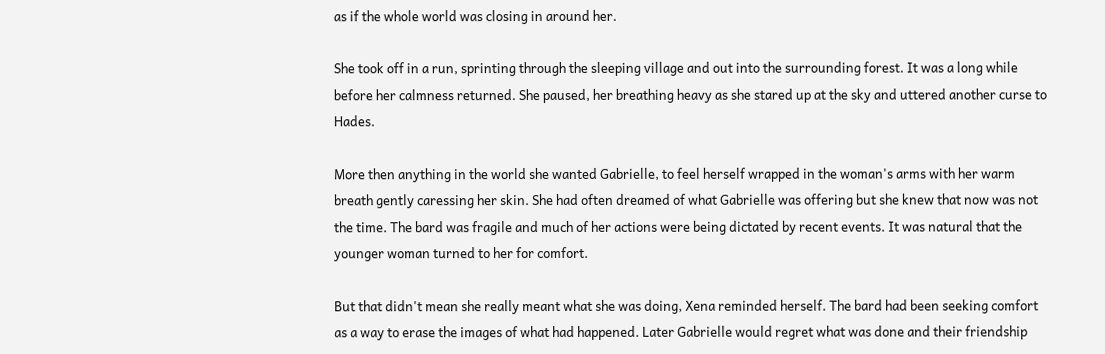as if the whole world was closing in around her.

She took off in a run, sprinting through the sleeping village and out into the surrounding forest. It was a long while before her calmness returned. She paused, her breathing heavy as she stared up at the sky and uttered another curse to Hades.

More then anything in the world she wanted Gabrielle, to feel herself wrapped in the woman's arms with her warm breath gently caressing her skin. She had often dreamed of what Gabrielle was offering but she knew that now was not the time. The bard was fragile and much of her actions were being dictated by recent events. It was natural that the younger woman turned to her for comfort.

But that didn't mean she really meant what she was doing, Xena reminded herself. The bard had been seeking comfort as a way to erase the images of what had happened. Later Gabrielle would regret what was done and their friendship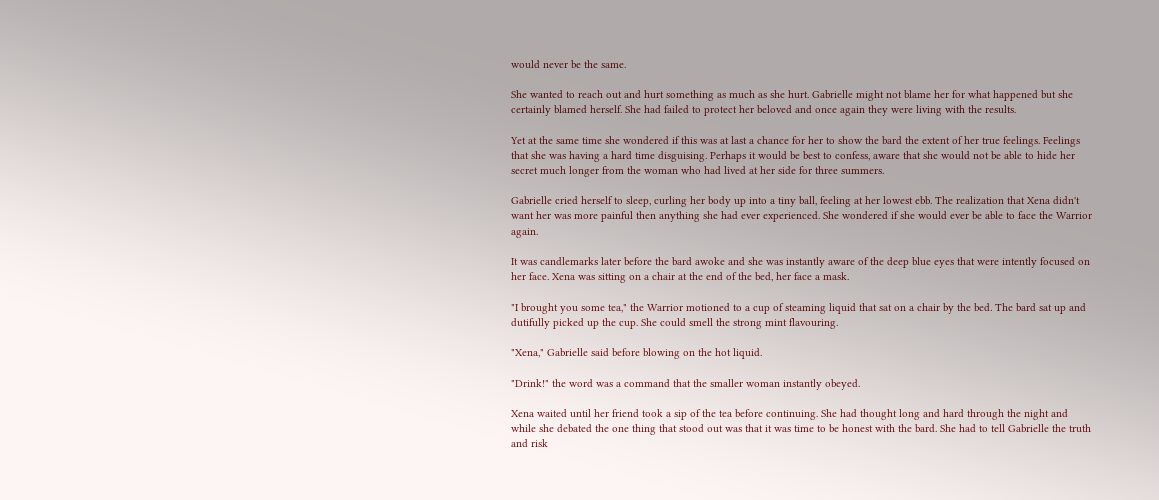would never be the same.

She wanted to reach out and hurt something as much as she hurt. Gabrielle might not blame her for what happened but she certainly blamed herself. She had failed to protect her beloved and once again they were living with the results.

Yet at the same time she wondered if this was at last a chance for her to show the bard the extent of her true feelings. Feelings that she was having a hard time disguising. Perhaps it would be best to confess, aware that she would not be able to hide her secret much longer from the woman who had lived at her side for three summers.

Gabrielle cried herself to sleep, curling her body up into a tiny ball, feeling at her lowest ebb. The realization that Xena didn't want her was more painful then anything she had ever experienced. She wondered if she would ever be able to face the Warrior again.

It was candlemarks later before the bard awoke and she was instantly aware of the deep blue eyes that were intently focused on her face. Xena was sitting on a chair at the end of the bed, her face a mask.

"I brought you some tea," the Warrior motioned to a cup of steaming liquid that sat on a chair by the bed. The bard sat up and dutifully picked up the cup. She could smell the strong mint flavouring.

"Xena," Gabrielle said before blowing on the hot liquid.

"Drink!" the word was a command that the smaller woman instantly obeyed.

Xena waited until her friend took a sip of the tea before continuing. She had thought long and hard through the night and while she debated the one thing that stood out was that it was time to be honest with the bard. She had to tell Gabrielle the truth and risk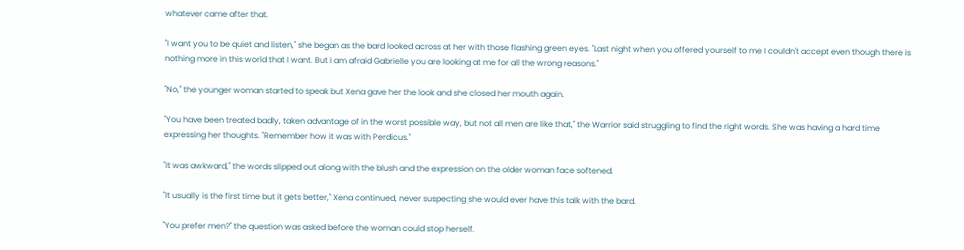whatever came after that.

"I want you to be quiet and listen," she began as the bard looked across at her with those flashing green eyes. "Last night when you offered yourself to me I couldn't accept even though there is nothing more in this world that I want. But I am afraid Gabrielle you are looking at me for all the wrong reasons."

"No," the younger woman started to speak but Xena gave her the look and she closed her mouth again.

"You have been treated badly, taken advantage of in the worst possible way, but not all men are like that," the Warrior said struggling to find the right words. She was having a hard time expressing her thoughts. "Remember how it was with Perdicus."

"It was awkward," the words slipped out along with the blush and the expression on the older woman face softened.

"It usually is the first time but it gets better," Xena continued, never suspecting she would ever have this talk with the bard.

"You prefer men?" the question was asked before the woman could stop herself.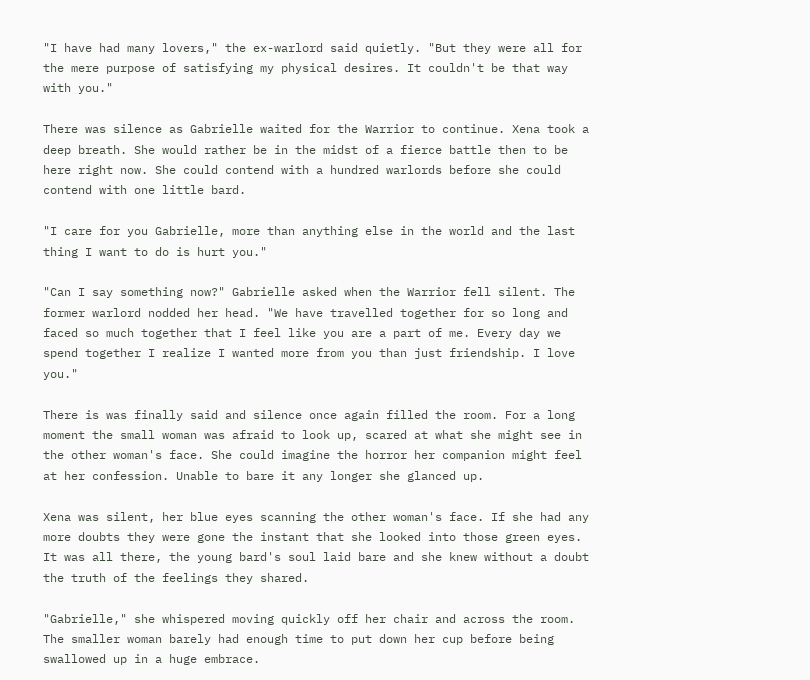"I have had many lovers," the ex-warlord said quietly. "But they were all for the mere purpose of satisfying my physical desires. It couldn't be that way with you."

There was silence as Gabrielle waited for the Warrior to continue. Xena took a deep breath. She would rather be in the midst of a fierce battle then to be here right now. She could contend with a hundred warlords before she could contend with one little bard.

"I care for you Gabrielle, more than anything else in the world and the last thing I want to do is hurt you."

"Can I say something now?" Gabrielle asked when the Warrior fell silent. The former warlord nodded her head. "We have travelled together for so long and faced so much together that I feel like you are a part of me. Every day we spend together I realize I wanted more from you than just friendship. I love you."

There is was finally said and silence once again filled the room. For a long moment the small woman was afraid to look up, scared at what she might see in the other woman's face. She could imagine the horror her companion might feel at her confession. Unable to bare it any longer she glanced up.

Xena was silent, her blue eyes scanning the other woman's face. If she had any more doubts they were gone the instant that she looked into those green eyes. It was all there, the young bard's soul laid bare and she knew without a doubt the truth of the feelings they shared.

"Gabrielle," she whispered moving quickly off her chair and across the room. The smaller woman barely had enough time to put down her cup before being swallowed up in a huge embrace.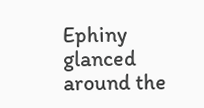Ephiny glanced around the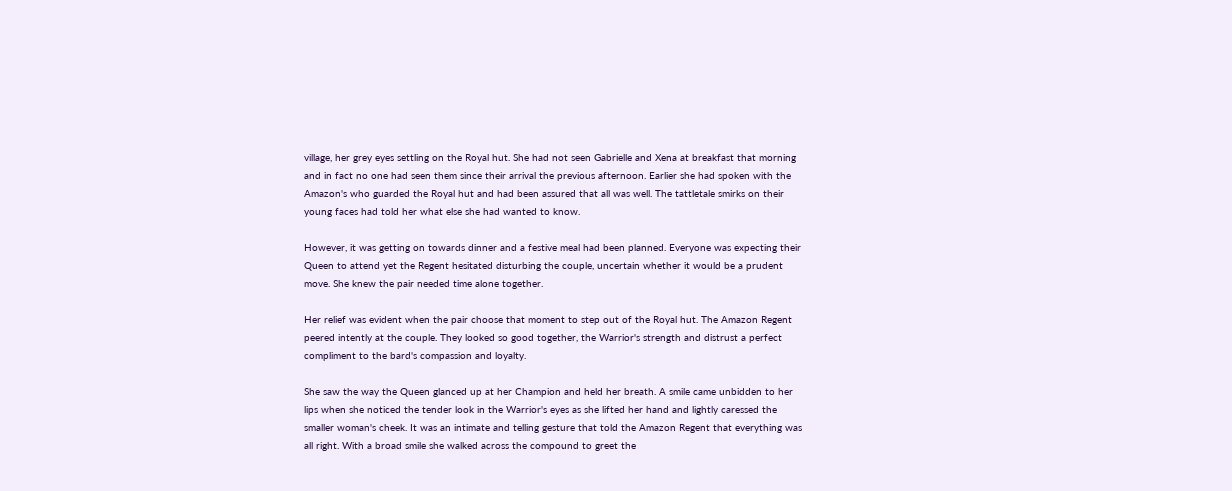village, her grey eyes settling on the Royal hut. She had not seen Gabrielle and Xena at breakfast that morning and in fact no one had seen them since their arrival the previous afternoon. Earlier she had spoken with the Amazon's who guarded the Royal hut and had been assured that all was well. The tattletale smirks on their young faces had told her what else she had wanted to know.

However, it was getting on towards dinner and a festive meal had been planned. Everyone was expecting their Queen to attend yet the Regent hesitated disturbing the couple, uncertain whether it would be a prudent move. She knew the pair needed time alone together.

Her relief was evident when the pair choose that moment to step out of the Royal hut. The Amazon Regent peered intently at the couple. They looked so good together, the Warrior's strength and distrust a perfect compliment to the bard's compassion and loyalty.

She saw the way the Queen glanced up at her Champion and held her breath. A smile came unbidden to her lips when she noticed the tender look in the Warrior's eyes as she lifted her hand and lightly caressed the smaller woman's cheek. It was an intimate and telling gesture that told the Amazon Regent that everything was all right. With a broad smile she walked across the compound to greet the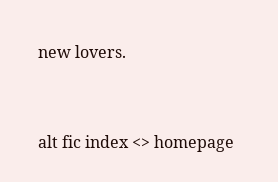new lovers.


alt fic index <> homepage